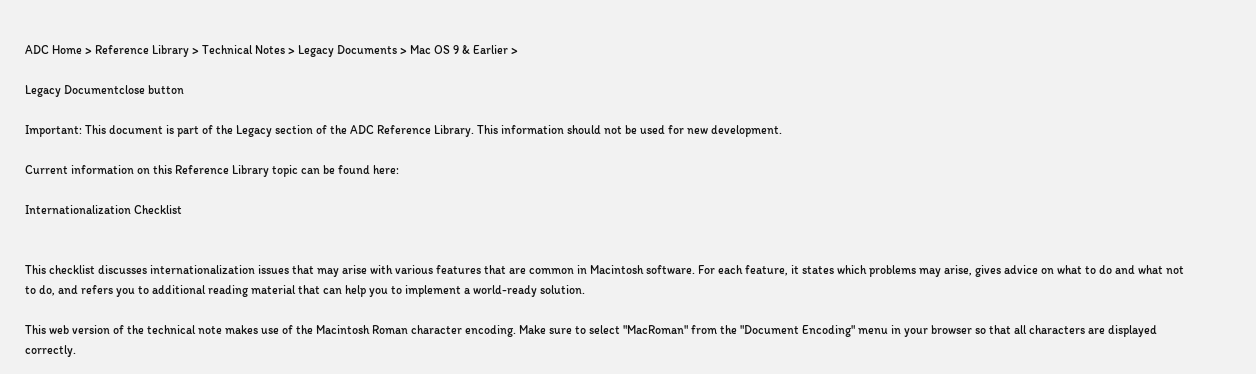ADC Home > Reference Library > Technical Notes > Legacy Documents > Mac OS 9 & Earlier >

Legacy Documentclose button

Important: This document is part of the Legacy section of the ADC Reference Library. This information should not be used for new development.

Current information on this Reference Library topic can be found here:

Internationalization Checklist


This checklist discusses internationalization issues that may arise with various features that are common in Macintosh software. For each feature, it states which problems may arise, gives advice on what to do and what not to do, and refers you to additional reading material that can help you to implement a world-ready solution.

This web version of the technical note makes use of the Macintosh Roman character encoding. Make sure to select "MacRoman" from the "Document Encoding" menu in your browser so that all characters are displayed correctly.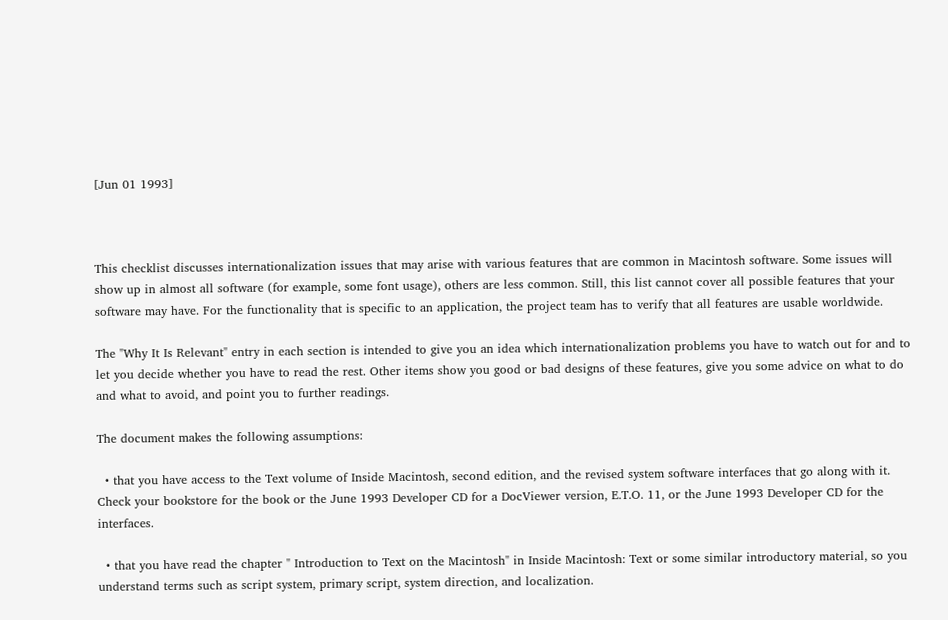[Jun 01 1993]



This checklist discusses internationalization issues that may arise with various features that are common in Macintosh software. Some issues will show up in almost all software (for example, some font usage), others are less common. Still, this list cannot cover all possible features that your software may have. For the functionality that is specific to an application, the project team has to verify that all features are usable worldwide.

The "Why It Is Relevant" entry in each section is intended to give you an idea which internationalization problems you have to watch out for and to let you decide whether you have to read the rest. Other items show you good or bad designs of these features, give you some advice on what to do and what to avoid, and point you to further readings.

The document makes the following assumptions:

  • that you have access to the Text volume of Inside Macintosh, second edition, and the revised system software interfaces that go along with it. Check your bookstore for the book or the June 1993 Developer CD for a DocViewer version, E.T.O. 11, or the June 1993 Developer CD for the interfaces.

  • that you have read the chapter " Introduction to Text on the Macintosh" in Inside Macintosh: Text or some similar introductory material, so you understand terms such as script system, primary script, system direction, and localization.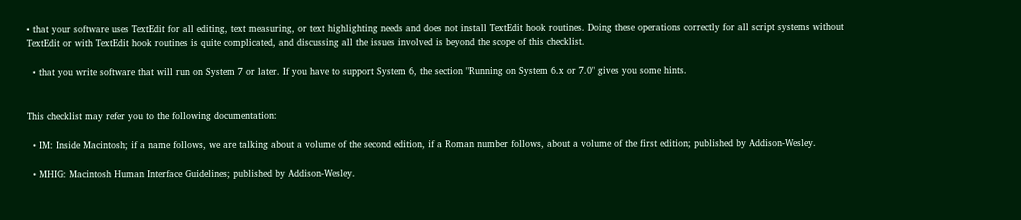• that your software uses TextEdit for all editing, text measuring, or text highlighting needs and does not install TextEdit hook routines. Doing these operations correctly for all script systems without TextEdit or with TextEdit hook routines is quite complicated, and discussing all the issues involved is beyond the scope of this checklist.

  • that you write software that will run on System 7 or later. If you have to support System 6, the section "Running on System 6.x or 7.0" gives you some hints.


This checklist may refer you to the following documentation:

  • IM: Inside Macintosh; if a name follows, we are talking about a volume of the second edition, if a Roman number follows, about a volume of the first edition; published by Addison-Wesley.

  • MHIG: Macintosh Human Interface Guidelines; published by Addison-Wesley.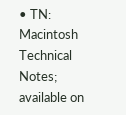• TN: Macintosh Technical Notes; available on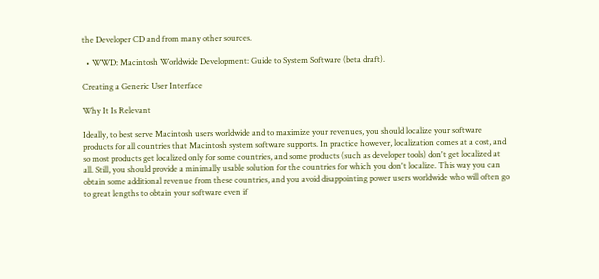the Developer CD and from many other sources.

  • WWD: Macintosh Worldwide Development: Guide to System Software (beta draft).

Creating a Generic User Interface

Why It Is Relevant

Ideally, to best serve Macintosh users worldwide and to maximize your revenues, you should localize your software products for all countries that Macintosh system software supports. In practice however, localization comes at a cost, and so most products get localized only for some countries, and some products (such as developer tools) don't get localized at all. Still, you should provide a minimally usable solution for the countries for which you don't localize. This way you can obtain some additional revenue from these countries, and you avoid disappointing power users worldwide who will often go to great lengths to obtain your software even if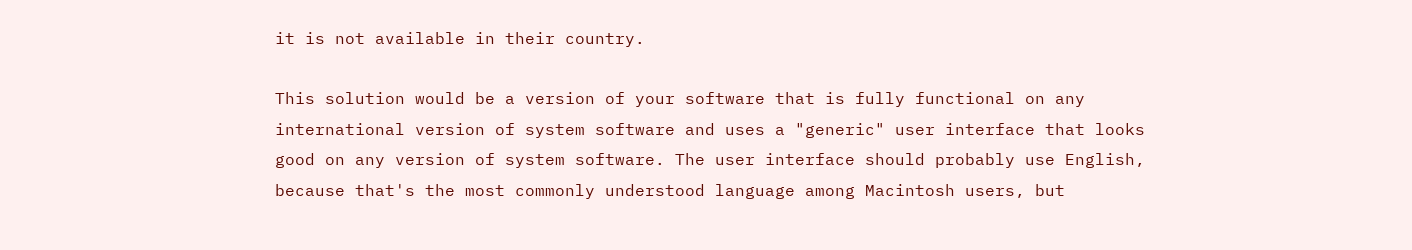it is not available in their country.

This solution would be a version of your software that is fully functional on any international version of system software and uses a "generic" user interface that looks good on any version of system software. The user interface should probably use English, because that's the most commonly understood language among Macintosh users, but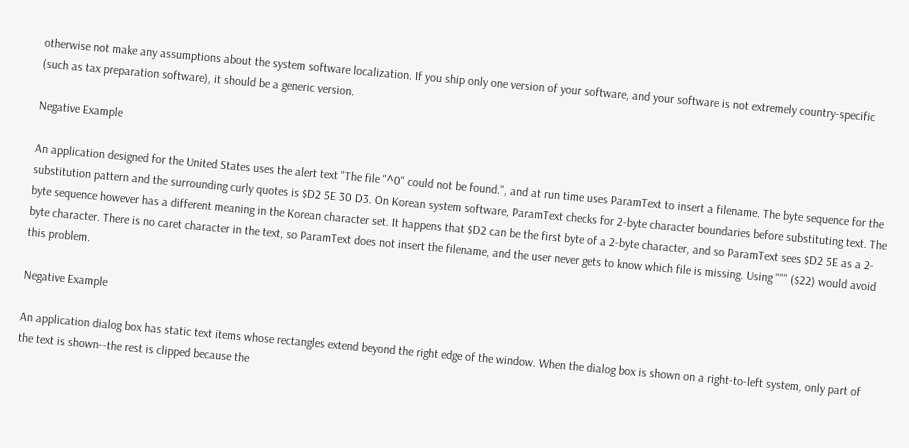otherwise not make any assumptions about the system software localization. If you ship only one version of your software, and your software is not extremely country-specific (such as tax preparation software), it should be a generic version.

Negative Example

An application designed for the United States uses the alert text "The file "^0" could not be found.", and at run time uses ParamText to insert a filename. The byte sequence for the substitution pattern and the surrounding curly quotes is $D2 5E 30 D3. On Korean system software, ParamText checks for 2-byte character boundaries before substituting text. The byte sequence however has a different meaning in the Korean character set. It happens that $D2 can be the first byte of a 2-byte character, and so ParamText sees $D2 5E as a 2-byte character. There is no caret character in the text, so ParamText does not insert the filename, and the user never gets to know which file is missing. Using """ ($22) would avoid this problem.

Negative Example

An application dialog box has static text items whose rectangles extend beyond the right edge of the window. When the dialog box is shown on a right-to-left system, only part of the text is shown--the rest is clipped because the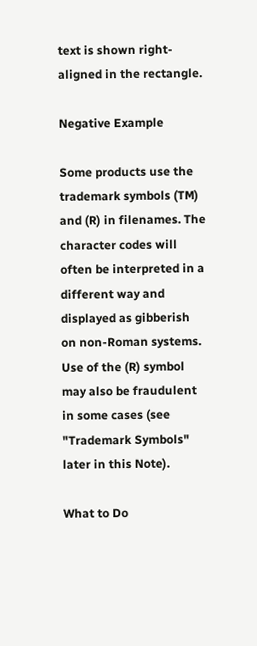text is shown right-aligned in the rectangle.

Negative Example

Some products use the trademark symbols (TM) and (R) in filenames. The character codes will often be interpreted in a different way and displayed as gibberish on non-Roman systems. Use of the (R) symbol may also be fraudulent in some cases (see "Trademark Symbols" later in this Note).

What to Do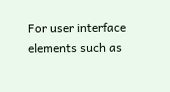For user interface elements such as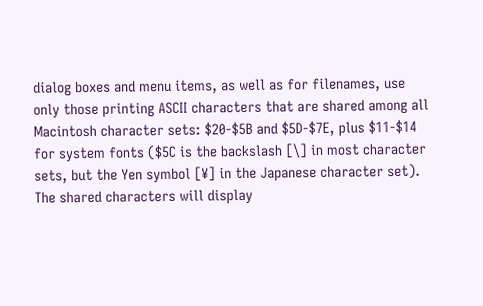dialog boxes and menu items, as well as for filenames, use only those printing ASCII characters that are shared among all Macintosh character sets: $20-$5B and $5D-$7E, plus $11-$14 for system fonts ($5C is the backslash [\] in most character sets, but the Yen symbol [¥] in the Japanese character set). The shared characters will display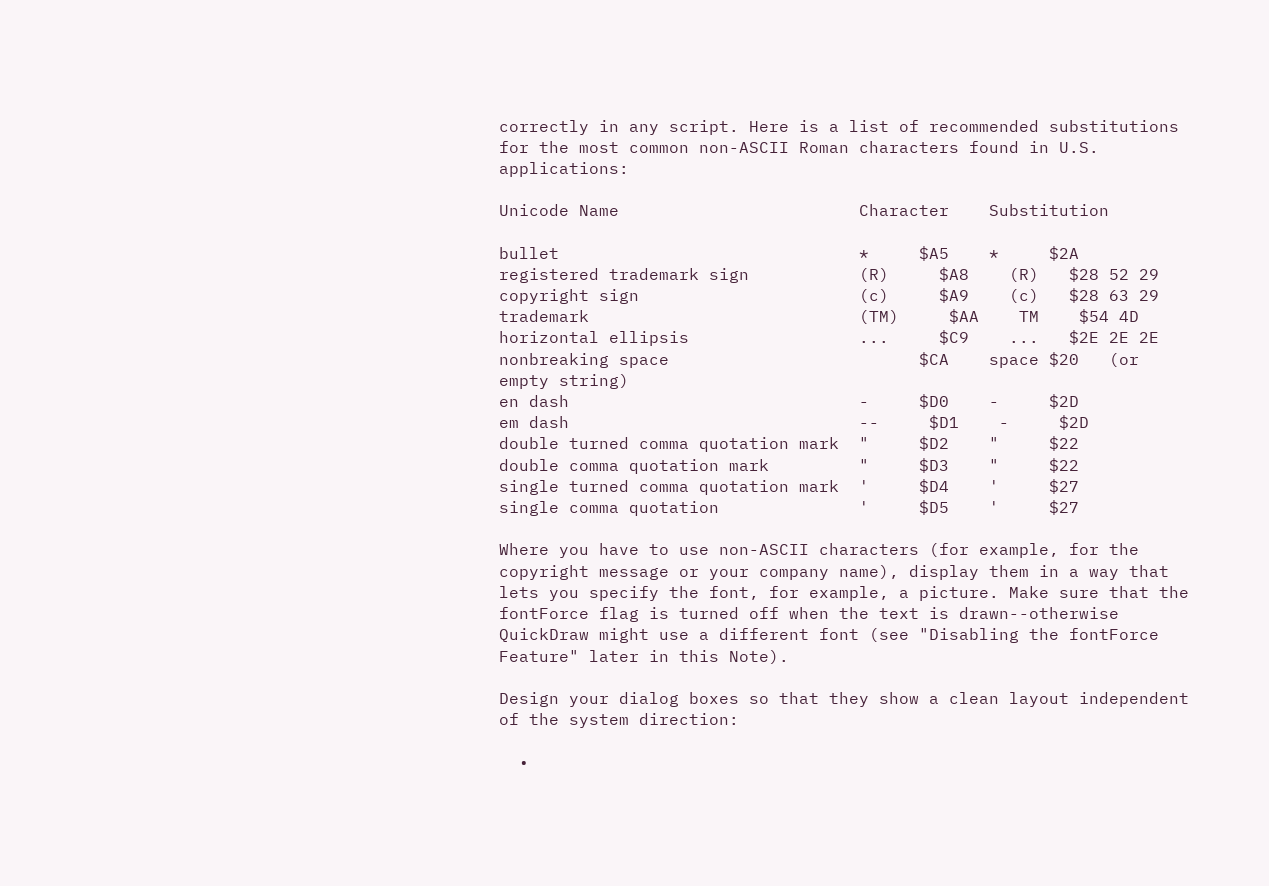correctly in any script. Here is a list of recommended substitutions for the most common non-ASCII Roman characters found in U.S. applications:

Unicode Name                        Character    Substitution

bullet                              *     $A5    *     $2A
registered trademark sign           (R)     $A8    (R)   $28 52 29
copyright sign                      (c)     $A9    (c)   $28 63 29
trademark                           (TM)     $AA    TM    $54 4D
horizontal ellipsis                 ...     $C9    ...   $2E 2E 2E
nonbreaking space                         $CA    space $20   (or empty string)
en dash                             -     $D0    -     $2D
em dash                             --     $D1    -     $2D
double turned comma quotation mark  "     $D2    "     $22
double comma quotation mark         "     $D3    "     $22
single turned comma quotation mark  '     $D4    '     $27
single comma quotation              '     $D5    '     $27

Where you have to use non-ASCII characters (for example, for the copyright message or your company name), display them in a way that lets you specify the font, for example, a picture. Make sure that the fontForce flag is turned off when the text is drawn--otherwise QuickDraw might use a different font (see "Disabling the fontForce Feature" later in this Note).

Design your dialog boxes so that they show a clean layout independent of the system direction:

  •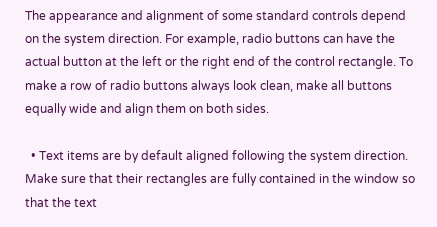The appearance and alignment of some standard controls depend on the system direction. For example, radio buttons can have the actual button at the left or the right end of the control rectangle. To make a row of radio buttons always look clean, make all buttons equally wide and align them on both sides.

  • Text items are by default aligned following the system direction. Make sure that their rectangles are fully contained in the window so that the text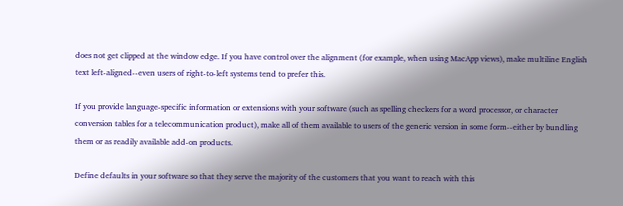does not get clipped at the window edge. If you have control over the alignment (for example, when using MacApp views), make multiline English text left-aligned--even users of right-to-left systems tend to prefer this.

If you provide language-specific information or extensions with your software (such as spelling checkers for a word processor, or character conversion tables for a telecommunication product), make all of them available to users of the generic version in some form--either by bundling them or as readily available add-on products.

Define defaults in your software so that they serve the majority of the customers that you want to reach with this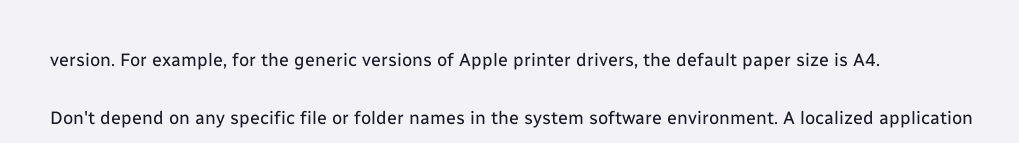version. For example, for the generic versions of Apple printer drivers, the default paper size is A4.

Don't depend on any specific file or folder names in the system software environment. A localized application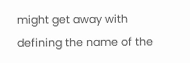might get away with defining the name of the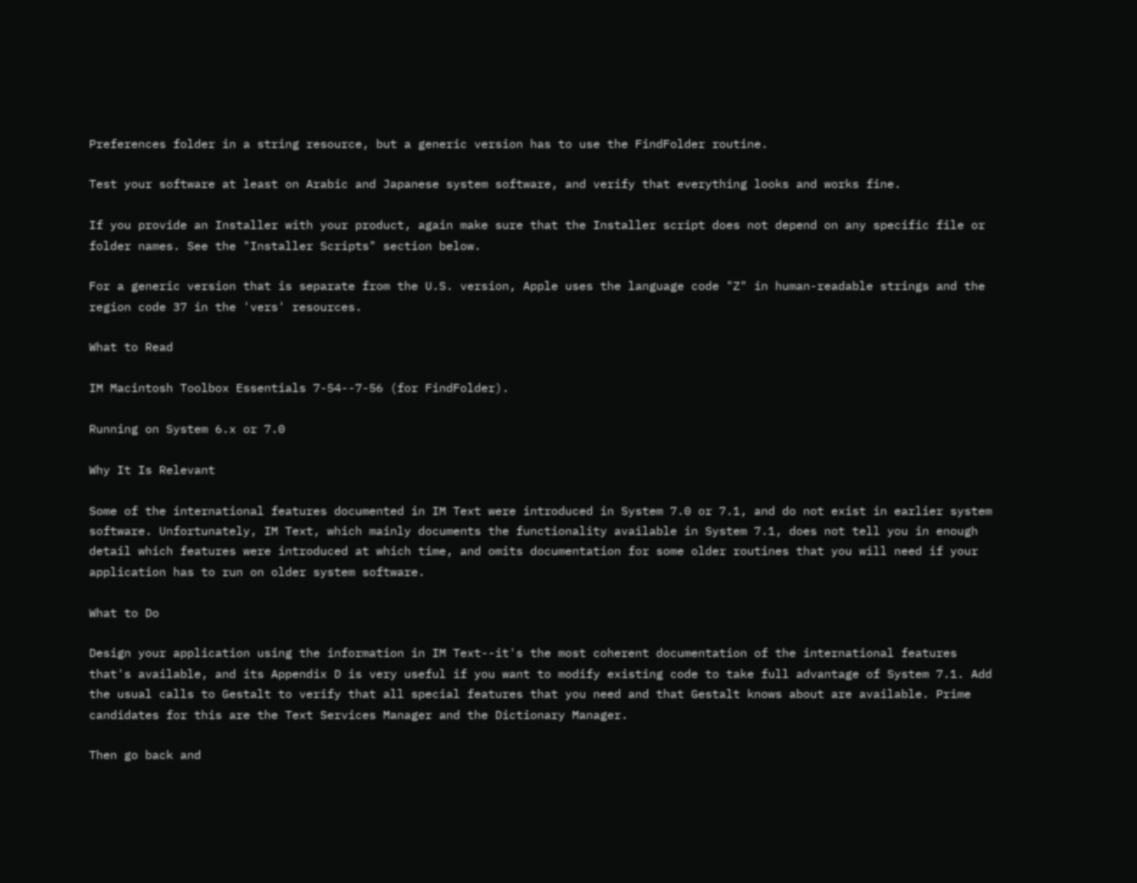Preferences folder in a string resource, but a generic version has to use the FindFolder routine.

Test your software at least on Arabic and Japanese system software, and verify that everything looks and works fine.

If you provide an Installer with your product, again make sure that the Installer script does not depend on any specific file or folder names. See the "Installer Scripts" section below.

For a generic version that is separate from the U.S. version, Apple uses the language code "Z" in human-readable strings and the region code 37 in the 'vers' resources.

What to Read

IM Macintosh Toolbox Essentials 7-54--7-56 (for FindFolder).

Running on System 6.x or 7.0

Why It Is Relevant

Some of the international features documented in IM Text were introduced in System 7.0 or 7.1, and do not exist in earlier system software. Unfortunately, IM Text, which mainly documents the functionality available in System 7.1, does not tell you in enough detail which features were introduced at which time, and omits documentation for some older routines that you will need if your application has to run on older system software.

What to Do

Design your application using the information in IM Text--it's the most coherent documentation of the international features that's available, and its Appendix D is very useful if you want to modify existing code to take full advantage of System 7.1. Add the usual calls to Gestalt to verify that all special features that you need and that Gestalt knows about are available. Prime candidates for this are the Text Services Manager and the Dictionary Manager.

Then go back and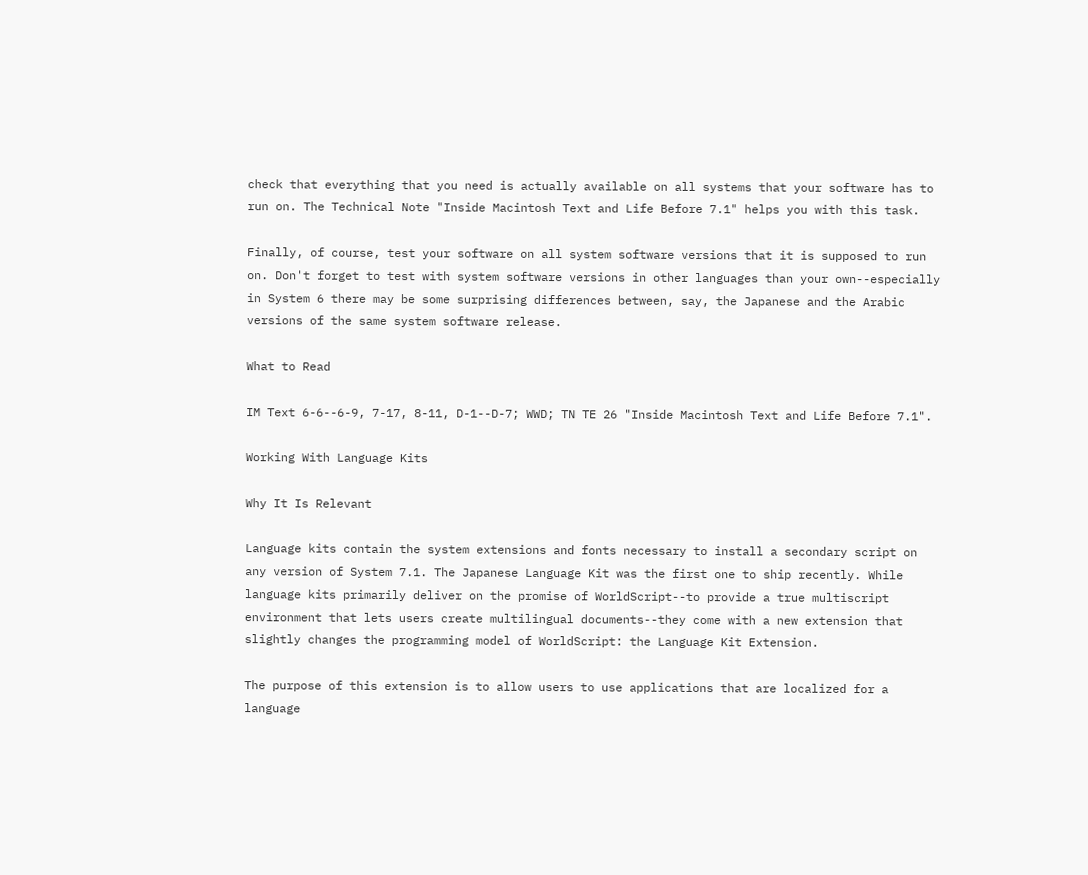check that everything that you need is actually available on all systems that your software has to run on. The Technical Note "Inside Macintosh Text and Life Before 7.1" helps you with this task.

Finally, of course, test your software on all system software versions that it is supposed to run on. Don't forget to test with system software versions in other languages than your own--especially in System 6 there may be some surprising differences between, say, the Japanese and the Arabic versions of the same system software release.

What to Read

IM Text 6-6--6-9, 7-17, 8-11, D-1--D-7; WWD; TN TE 26 "Inside Macintosh Text and Life Before 7.1".

Working With Language Kits

Why It Is Relevant

Language kits contain the system extensions and fonts necessary to install a secondary script on any version of System 7.1. The Japanese Language Kit was the first one to ship recently. While language kits primarily deliver on the promise of WorldScript--to provide a true multiscript environment that lets users create multilingual documents--they come with a new extension that slightly changes the programming model of WorldScript: the Language Kit Extension.

The purpose of this extension is to allow users to use applications that are localized for a language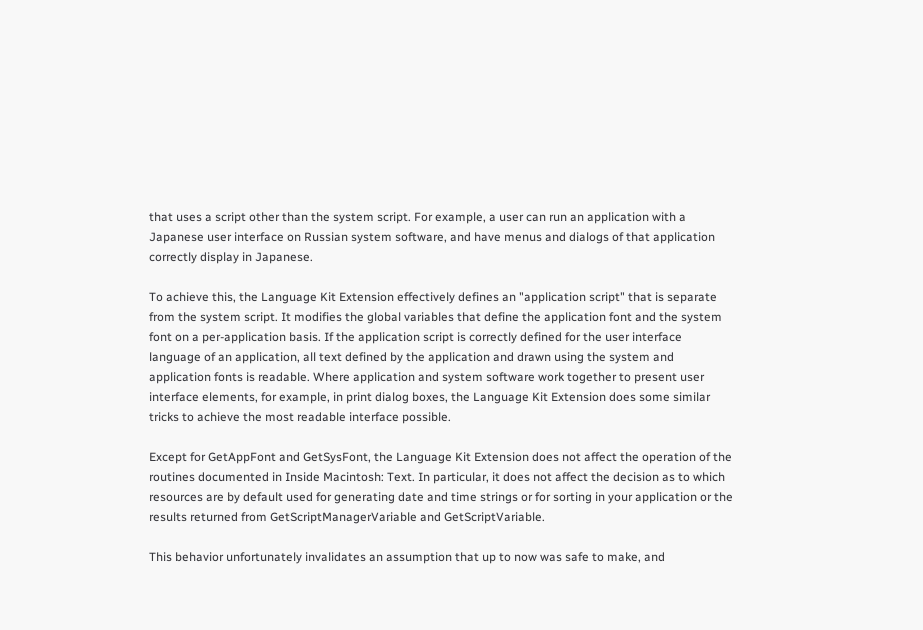that uses a script other than the system script. For example, a user can run an application with a Japanese user interface on Russian system software, and have menus and dialogs of that application correctly display in Japanese.

To achieve this, the Language Kit Extension effectively defines an "application script" that is separate from the system script. It modifies the global variables that define the application font and the system font on a per-application basis. If the application script is correctly defined for the user interface language of an application, all text defined by the application and drawn using the system and application fonts is readable. Where application and system software work together to present user interface elements, for example, in print dialog boxes, the Language Kit Extension does some similar tricks to achieve the most readable interface possible.

Except for GetAppFont and GetSysFont, the Language Kit Extension does not affect the operation of the routines documented in Inside Macintosh: Text. In particular, it does not affect the decision as to which resources are by default used for generating date and time strings or for sorting in your application or the results returned from GetScriptManagerVariable and GetScriptVariable.

This behavior unfortunately invalidates an assumption that up to now was safe to make, and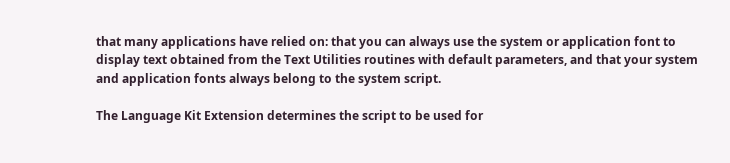that many applications have relied on: that you can always use the system or application font to display text obtained from the Text Utilities routines with default parameters, and that your system and application fonts always belong to the system script.

The Language Kit Extension determines the script to be used for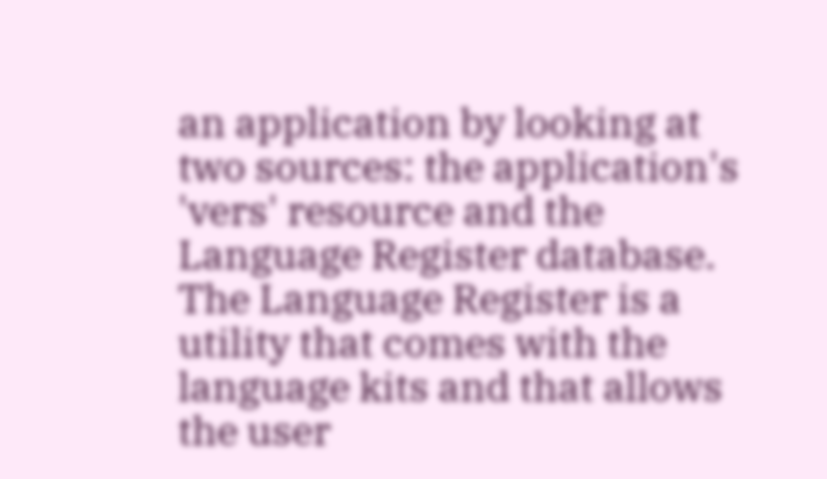an application by looking at two sources: the application's 'vers' resource and the Language Register database. The Language Register is a utility that comes with the language kits and that allows the user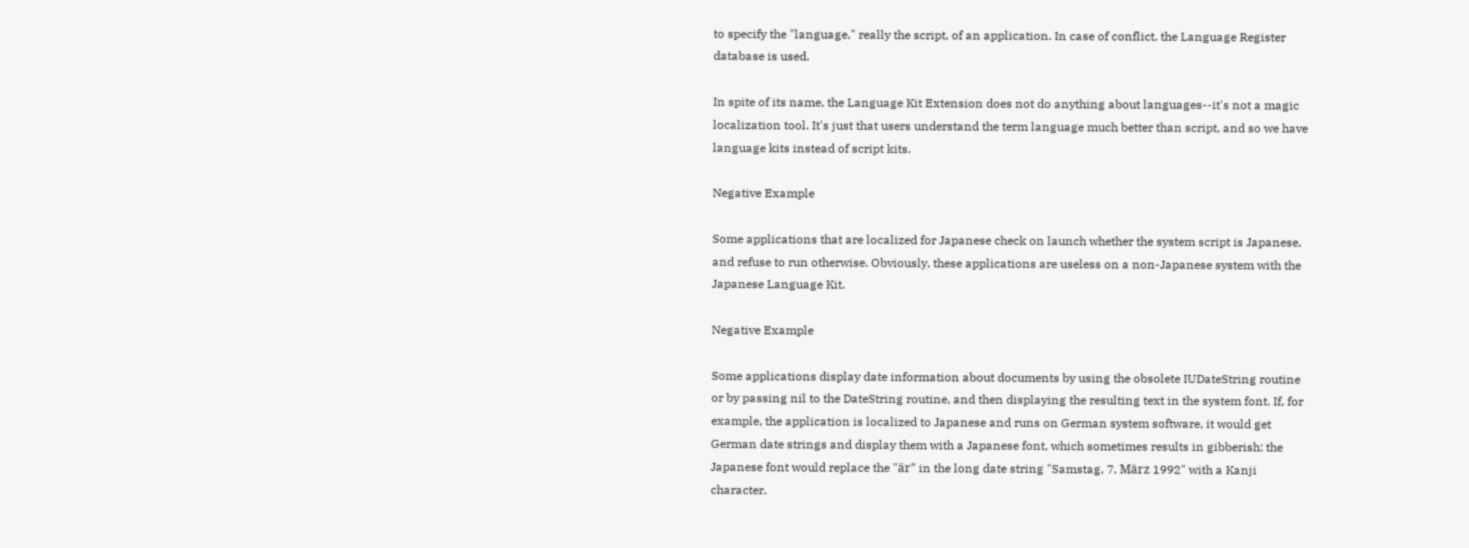to specify the "language," really the script, of an application. In case of conflict, the Language Register database is used.

In spite of its name, the Language Kit Extension does not do anything about languages--it's not a magic localization tool. It's just that users understand the term language much better than script, and so we have language kits instead of script kits.

Negative Example

Some applications that are localized for Japanese check on launch whether the system script is Japanese, and refuse to run otherwise. Obviously, these applications are useless on a non-Japanese system with the Japanese Language Kit.

Negative Example

Some applications display date information about documents by using the obsolete IUDateString routine or by passing nil to the DateString routine, and then displaying the resulting text in the system font. If, for example, the application is localized to Japanese and runs on German system software, it would get German date strings and display them with a Japanese font, which sometimes results in gibberish: the Japanese font would replace the "är" in the long date string "Samstag, 7. März 1992" with a Kanji character.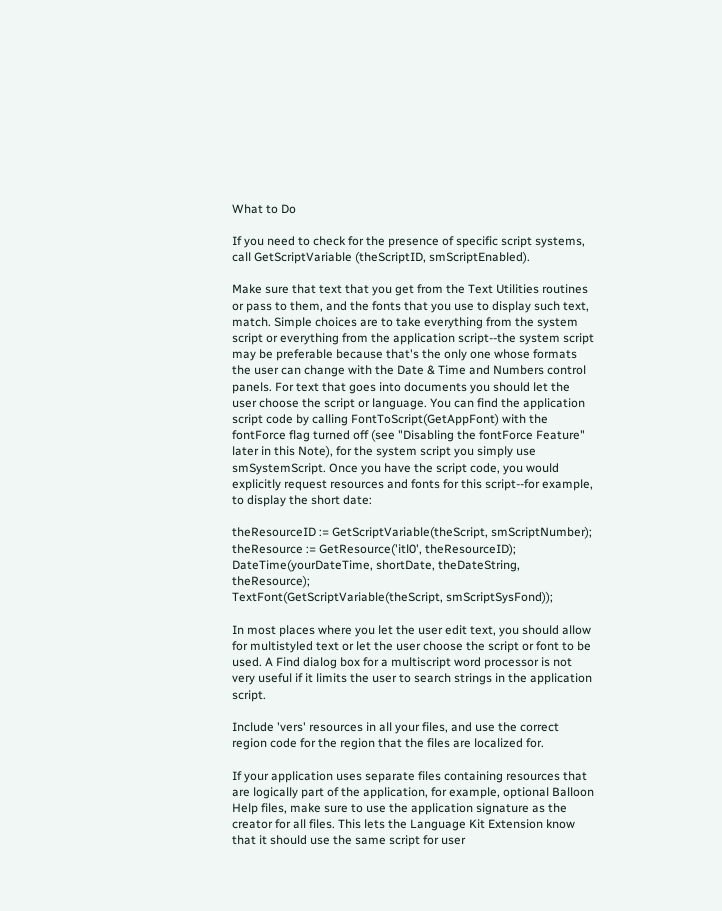What to Do

If you need to check for the presence of specific script systems, call GetScriptVariable (theScriptID, smScriptEnabled).

Make sure that text that you get from the Text Utilities routines or pass to them, and the fonts that you use to display such text, match. Simple choices are to take everything from the system script or everything from the application script--the system script may be preferable because that's the only one whose formats the user can change with the Date & Time and Numbers control panels. For text that goes into documents you should let the user choose the script or language. You can find the application script code by calling FontToScript(GetAppFont) with the fontForce flag turned off (see "Disabling the fontForce Feature" later in this Note), for the system script you simply use smSystemScript. Once you have the script code, you would explicitly request resources and fonts for this script--for example, to display the short date:

theResourceID := GetScriptVariable(theScript, smScriptNumber);
theResource := GetResource('itl0', theResourceID);
DateTime(yourDateTime, shortDate, theDateString, theResource);
TextFont(GetScriptVariable(theScript, smScriptSysFond));

In most places where you let the user edit text, you should allow for multistyled text or let the user choose the script or font to be used. A Find dialog box for a multiscript word processor is not very useful if it limits the user to search strings in the application script.

Include 'vers' resources in all your files, and use the correct region code for the region that the files are localized for.

If your application uses separate files containing resources that are logically part of the application, for example, optional Balloon Help files, make sure to use the application signature as the creator for all files. This lets the Language Kit Extension know that it should use the same script for user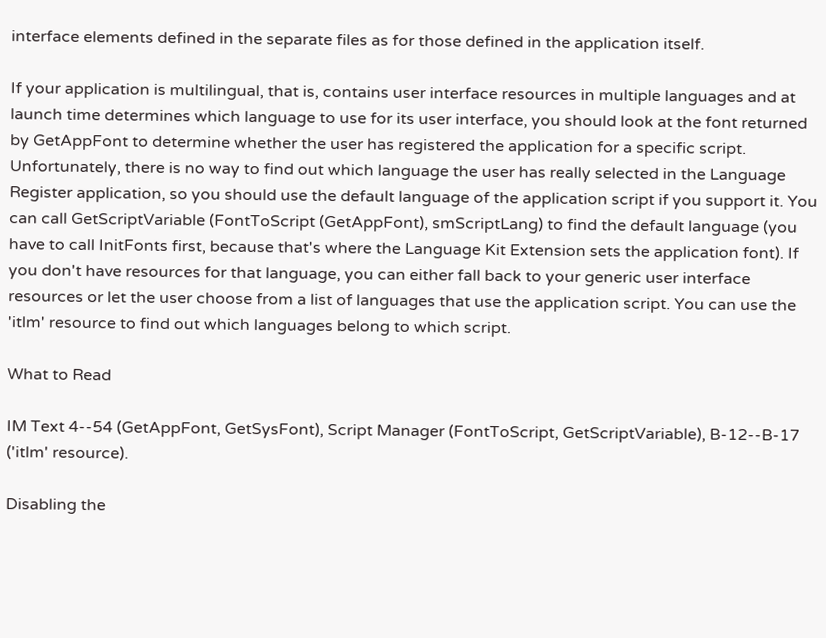interface elements defined in the separate files as for those defined in the application itself.

If your application is multilingual, that is, contains user interface resources in multiple languages and at launch time determines which language to use for its user interface, you should look at the font returned by GetAppFont to determine whether the user has registered the application for a specific script. Unfortunately, there is no way to find out which language the user has really selected in the Language Register application, so you should use the default language of the application script if you support it. You can call GetScriptVariable (FontToScript (GetAppFont), smScriptLang) to find the default language (you have to call InitFonts first, because that's where the Language Kit Extension sets the application font). If you don't have resources for that language, you can either fall back to your generic user interface resources or let the user choose from a list of languages that use the application script. You can use the 'itlm' resource to find out which languages belong to which script.

What to Read

IM Text 4--54 (GetAppFont, GetSysFont), Script Manager (FontToScript, GetScriptVariable), B-12--B-17 ('itlm' resource).

Disabling the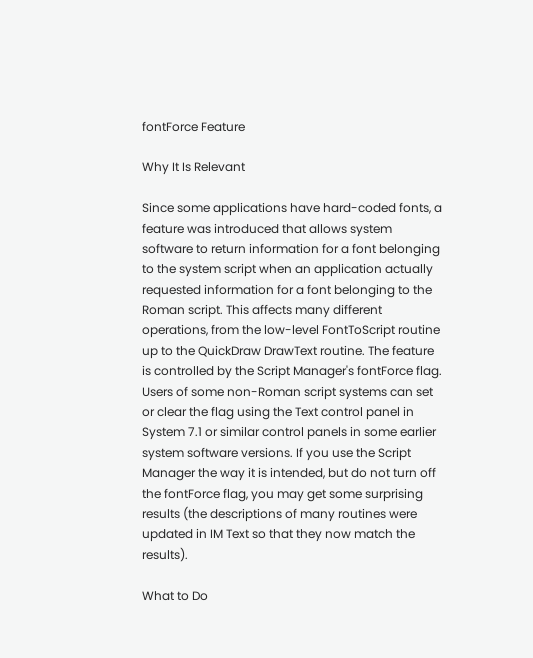fontForce Feature

Why It Is Relevant

Since some applications have hard-coded fonts, a feature was introduced that allows system software to return information for a font belonging to the system script when an application actually requested information for a font belonging to the Roman script. This affects many different operations, from the low-level FontToScript routine up to the QuickDraw DrawText routine. The feature is controlled by the Script Manager's fontForce flag. Users of some non-Roman script systems can set or clear the flag using the Text control panel in System 7.1 or similar control panels in some earlier system software versions. If you use the Script Manager the way it is intended, but do not turn off the fontForce flag, you may get some surprising results (the descriptions of many routines were updated in IM Text so that they now match the results).

What to Do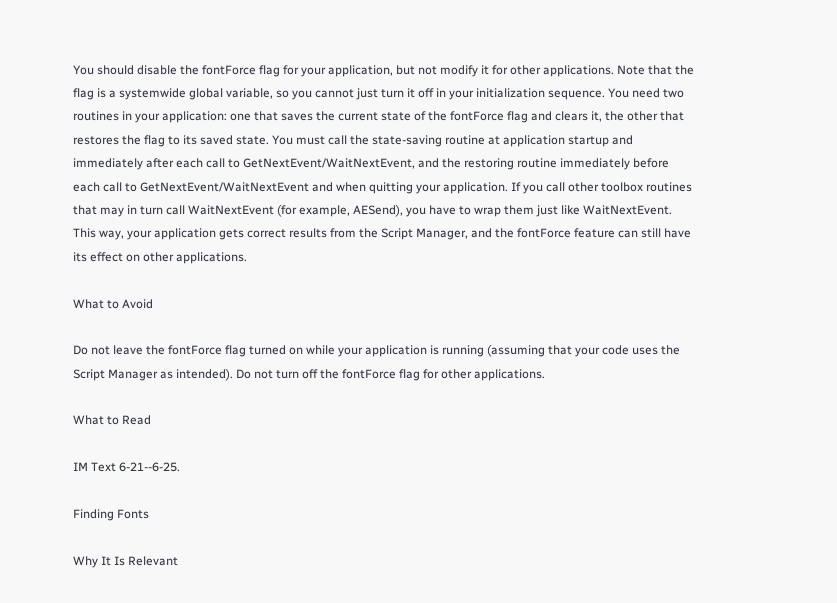You should disable the fontForce flag for your application, but not modify it for other applications. Note that the flag is a systemwide global variable, so you cannot just turn it off in your initialization sequence. You need two routines in your application: one that saves the current state of the fontForce flag and clears it, the other that restores the flag to its saved state. You must call the state-saving routine at application startup and immediately after each call to GetNextEvent/WaitNextEvent, and the restoring routine immediately before each call to GetNextEvent/WaitNextEvent and when quitting your application. If you call other toolbox routines that may in turn call WaitNextEvent (for example, AESend), you have to wrap them just like WaitNextEvent. This way, your application gets correct results from the Script Manager, and the fontForce feature can still have its effect on other applications.

What to Avoid

Do not leave the fontForce flag turned on while your application is running (assuming that your code uses the Script Manager as intended). Do not turn off the fontForce flag for other applications.

What to Read

IM Text 6-21--6-25.

Finding Fonts

Why It Is Relevant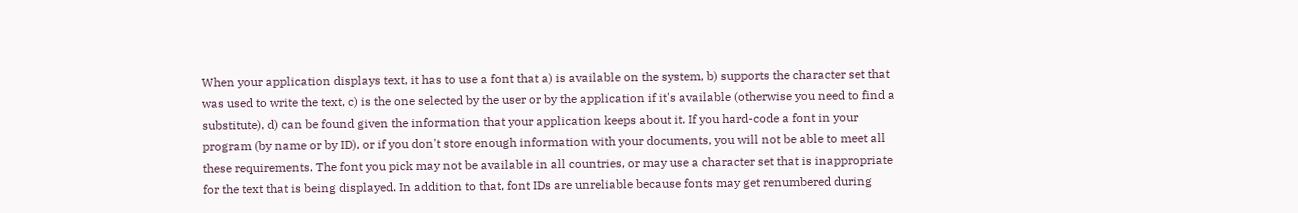When your application displays text, it has to use a font that a) is available on the system, b) supports the character set that was used to write the text, c) is the one selected by the user or by the application if it's available (otherwise you need to find a substitute), d) can be found given the information that your application keeps about it. If you hard-code a font in your program (by name or by ID), or if you don't store enough information with your documents, you will not be able to meet all these requirements. The font you pick may not be available in all countries, or may use a character set that is inappropriate for the text that is being displayed. In addition to that, font IDs are unreliable because fonts may get renumbered during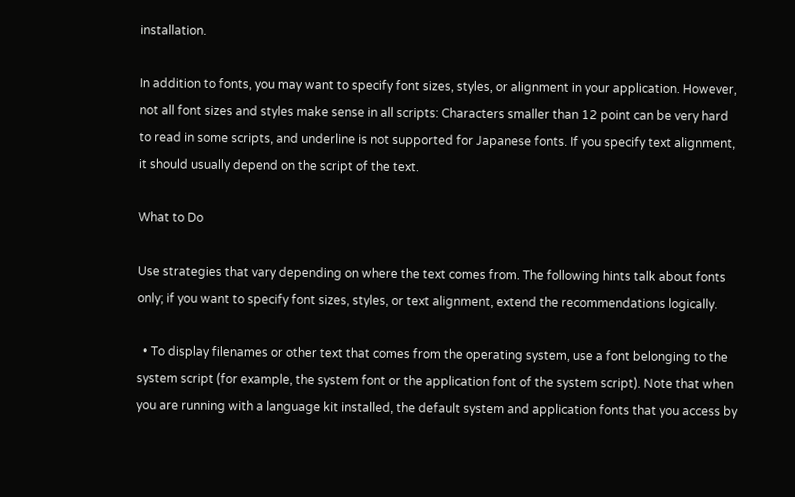installation.

In addition to fonts, you may want to specify font sizes, styles, or alignment in your application. However, not all font sizes and styles make sense in all scripts: Characters smaller than 12 point can be very hard to read in some scripts, and underline is not supported for Japanese fonts. If you specify text alignment, it should usually depend on the script of the text.

What to Do

Use strategies that vary depending on where the text comes from. The following hints talk about fonts only; if you want to specify font sizes, styles, or text alignment, extend the recommendations logically.

  • To display filenames or other text that comes from the operating system, use a font belonging to the system script (for example, the system font or the application font of the system script). Note that when you are running with a language kit installed, the default system and application fonts that you access by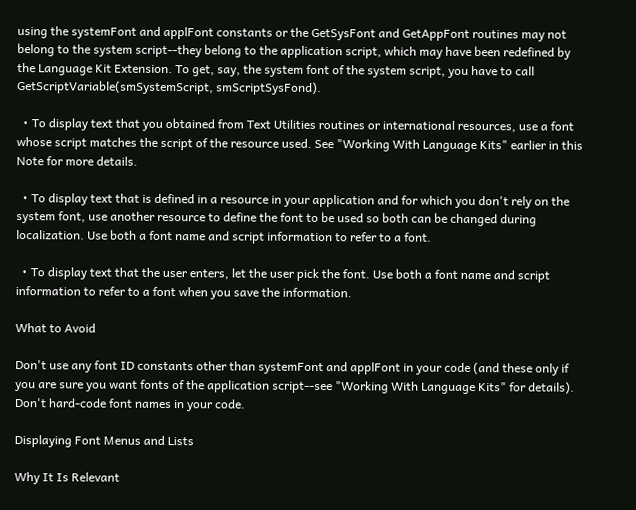using the systemFont and applFont constants or the GetSysFont and GetAppFont routines may not belong to the system script--they belong to the application script, which may have been redefined by the Language Kit Extension. To get, say, the system font of the system script, you have to call GetScriptVariable(smSystemScript, smScriptSysFond).

  • To display text that you obtained from Text Utilities routines or international resources, use a font whose script matches the script of the resource used. See "Working With Language Kits" earlier in this Note for more details.

  • To display text that is defined in a resource in your application and for which you don't rely on the system font, use another resource to define the font to be used so both can be changed during localization. Use both a font name and script information to refer to a font.

  • To display text that the user enters, let the user pick the font. Use both a font name and script information to refer to a font when you save the information.

What to Avoid

Don't use any font ID constants other than systemFont and applFont in your code (and these only if you are sure you want fonts of the application script--see "Working With Language Kits" for details). Don't hard-code font names in your code.

Displaying Font Menus and Lists

Why It Is Relevant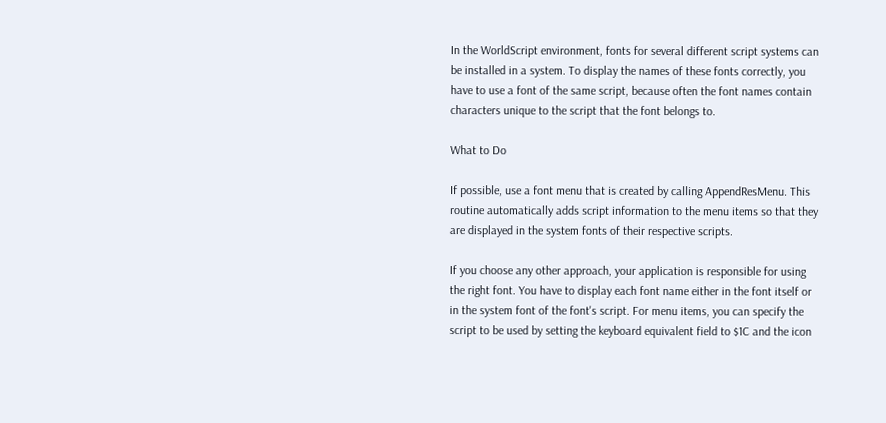In the WorldScript environment, fonts for several different script systems can be installed in a system. To display the names of these fonts correctly, you have to use a font of the same script, because often the font names contain characters unique to the script that the font belongs to.

What to Do

If possible, use a font menu that is created by calling AppendResMenu. This routine automatically adds script information to the menu items so that they are displayed in the system fonts of their respective scripts.

If you choose any other approach, your application is responsible for using the right font. You have to display each font name either in the font itself or in the system font of the font's script. For menu items, you can specify the script to be used by setting the keyboard equivalent field to $1C and the icon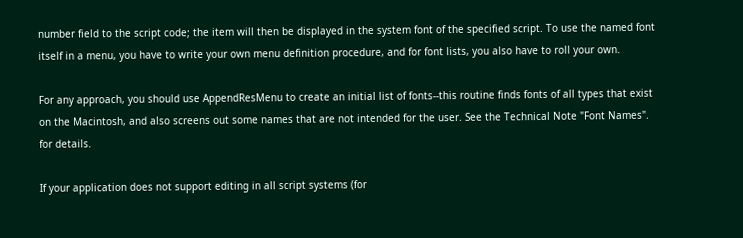number field to the script code; the item will then be displayed in the system font of the specified script. To use the named font itself in a menu, you have to write your own menu definition procedure, and for font lists, you also have to roll your own.

For any approach, you should use AppendResMenu to create an initial list of fonts--this routine finds fonts of all types that exist on the Macintosh, and also screens out some names that are not intended for the user. See the Technical Note "Font Names". for details.

If your application does not support editing in all script systems (for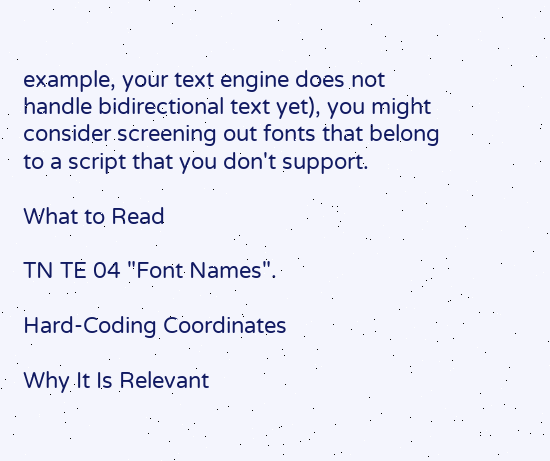example, your text engine does not handle bidirectional text yet), you might consider screening out fonts that belong to a script that you don't support.

What to Read

TN TE 04 "Font Names".

Hard-Coding Coordinates

Why It Is Relevant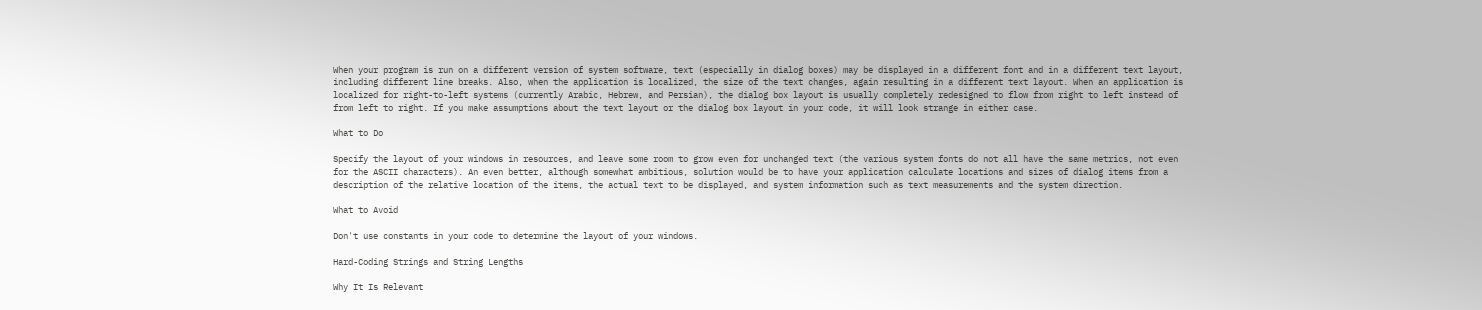When your program is run on a different version of system software, text (especially in dialog boxes) may be displayed in a different font and in a different text layout, including different line breaks. Also, when the application is localized, the size of the text changes, again resulting in a different text layout. When an application is localized for right-to-left systems (currently Arabic, Hebrew, and Persian), the dialog box layout is usually completely redesigned to flow from right to left instead of from left to right. If you make assumptions about the text layout or the dialog box layout in your code, it will look strange in either case.

What to Do

Specify the layout of your windows in resources, and leave some room to grow even for unchanged text (the various system fonts do not all have the same metrics, not even for the ASCII characters). An even better, although somewhat ambitious, solution would be to have your application calculate locations and sizes of dialog items from a description of the relative location of the items, the actual text to be displayed, and system information such as text measurements and the system direction.

What to Avoid

Don't use constants in your code to determine the layout of your windows.

Hard-Coding Strings and String Lengths

Why It Is Relevant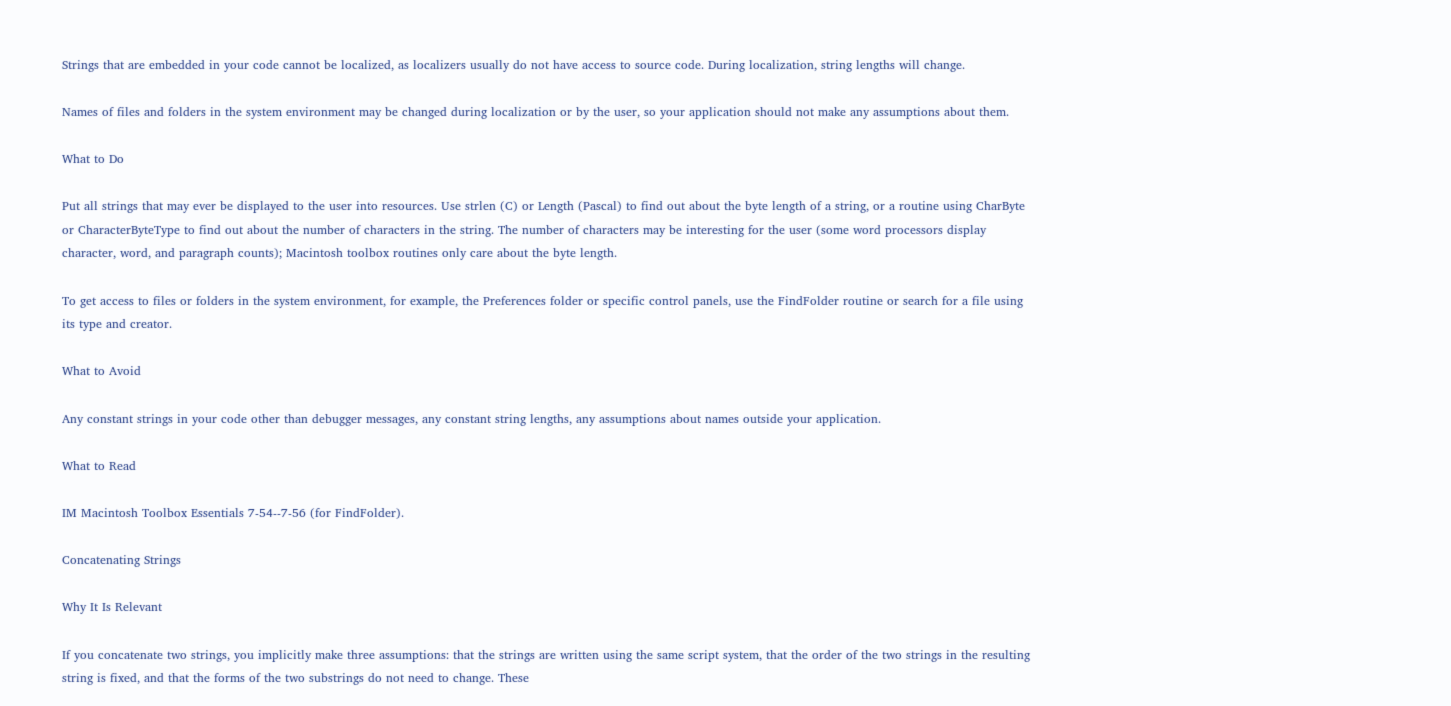Strings that are embedded in your code cannot be localized, as localizers usually do not have access to source code. During localization, string lengths will change.

Names of files and folders in the system environment may be changed during localization or by the user, so your application should not make any assumptions about them.

What to Do

Put all strings that may ever be displayed to the user into resources. Use strlen (C) or Length (Pascal) to find out about the byte length of a string, or a routine using CharByte or CharacterByteType to find out about the number of characters in the string. The number of characters may be interesting for the user (some word processors display character, word, and paragraph counts); Macintosh toolbox routines only care about the byte length.

To get access to files or folders in the system environment, for example, the Preferences folder or specific control panels, use the FindFolder routine or search for a file using its type and creator.

What to Avoid

Any constant strings in your code other than debugger messages, any constant string lengths, any assumptions about names outside your application.

What to Read

IM Macintosh Toolbox Essentials 7-54--7-56 (for FindFolder).

Concatenating Strings

Why It Is Relevant

If you concatenate two strings, you implicitly make three assumptions: that the strings are written using the same script system, that the order of the two strings in the resulting string is fixed, and that the forms of the two substrings do not need to change. These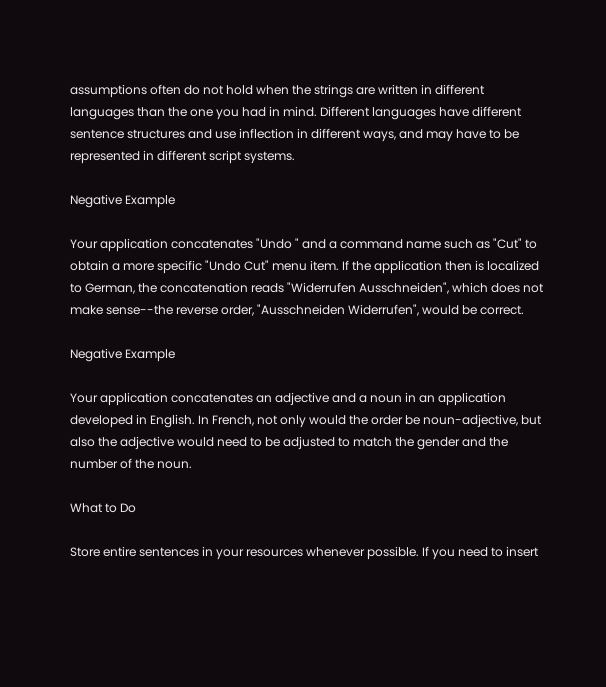assumptions often do not hold when the strings are written in different languages than the one you had in mind. Different languages have different sentence structures and use inflection in different ways, and may have to be represented in different script systems.

Negative Example

Your application concatenates "Undo " and a command name such as "Cut" to obtain a more specific "Undo Cut" menu item. If the application then is localized to German, the concatenation reads "Widerrufen Ausschneiden", which does not make sense--the reverse order, "Ausschneiden Widerrufen", would be correct.

Negative Example

Your application concatenates an adjective and a noun in an application developed in English. In French, not only would the order be noun-adjective, but also the adjective would need to be adjusted to match the gender and the number of the noun.

What to Do

Store entire sentences in your resources whenever possible. If you need to insert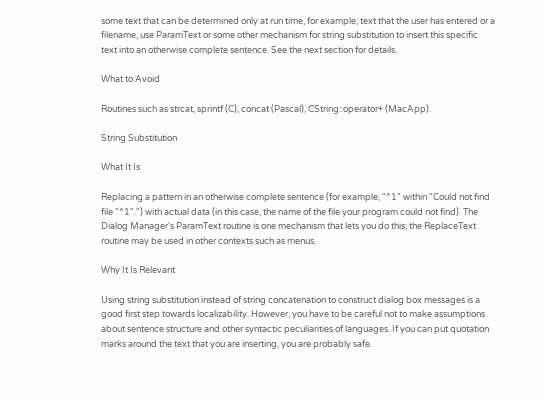some text that can be determined only at run time, for example, text that the user has entered or a filename, use ParamText or some other mechanism for string substitution to insert this specific text into an otherwise complete sentence. See the next section for details.

What to Avoid

Routines such as strcat, sprintf (C), concat (Pascal), CString::operator+ (MacApp).

String Substitution

What It Is

Replacing a pattern in an otherwise complete sentence (for example, "^1" within "Could not find file "^1".") with actual data (in this case, the name of the file your program could not find). The Dialog Manager's ParamText routine is one mechanism that lets you do this; the ReplaceText routine may be used in other contexts such as menus.

Why It Is Relevant

Using string substitution instead of string concatenation to construct dialog box messages is a good first step towards localizability. However, you have to be careful not to make assumptions about sentence structure and other syntactic peculiarities of languages. If you can put quotation marks around the text that you are inserting, you are probably safe.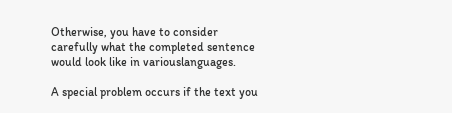Otherwise, you have to consider carefully what the completed sentence would look like in variouslanguages.

A special problem occurs if the text you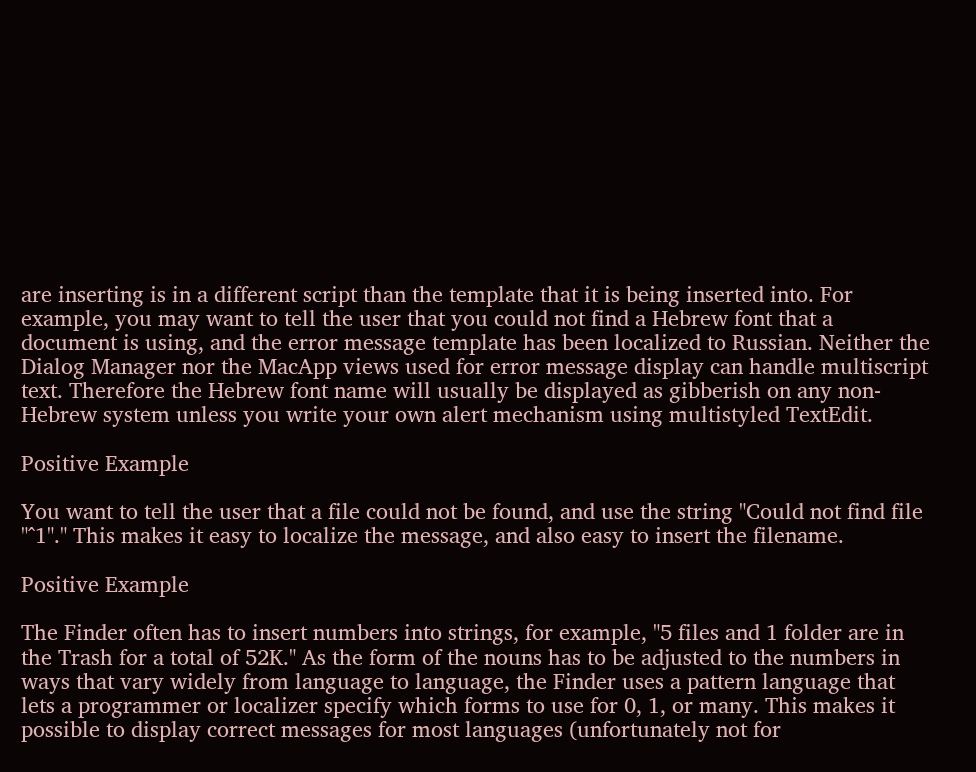are inserting is in a different script than the template that it is being inserted into. For example, you may want to tell the user that you could not find a Hebrew font that a document is using, and the error message template has been localized to Russian. Neither the Dialog Manager nor the MacApp views used for error message display can handle multiscript text. Therefore the Hebrew font name will usually be displayed as gibberish on any non-Hebrew system unless you write your own alert mechanism using multistyled TextEdit.

Positive Example

You want to tell the user that a file could not be found, and use the string "Could not find file "^1"." This makes it easy to localize the message, and also easy to insert the filename.

Positive Example

The Finder often has to insert numbers into strings, for example, "5 files and 1 folder are in the Trash for a total of 52K." As the form of the nouns has to be adjusted to the numbers in ways that vary widely from language to language, the Finder uses a pattern language that lets a programmer or localizer specify which forms to use for 0, 1, or many. This makes it possible to display correct messages for most languages (unfortunately not for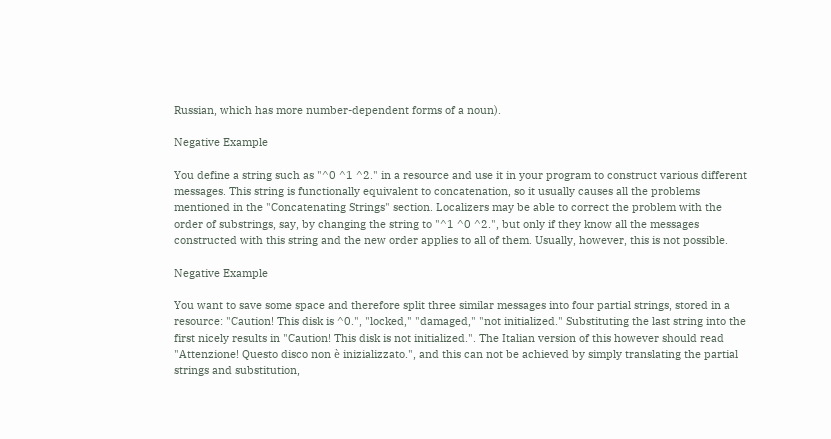Russian, which has more number-dependent forms of a noun).

Negative Example

You define a string such as "^0 ^1 ^2." in a resource and use it in your program to construct various different messages. This string is functionally equivalent to concatenation, so it usually causes all the problems mentioned in the "Concatenating Strings" section. Localizers may be able to correct the problem with the order of substrings, say, by changing the string to "^1 ^0 ^2.", but only if they know all the messages constructed with this string and the new order applies to all of them. Usually, however, this is not possible.

Negative Example

You want to save some space and therefore split three similar messages into four partial strings, stored in a resource: "Caution! This disk is ^0.", "locked," "damaged," "not initialized." Substituting the last string into the first nicely results in "Caution! This disk is not initialized.". The Italian version of this however should read "Attenzione! Questo disco non è inizializzato.", and this can not be achieved by simply translating the partial strings and substitution,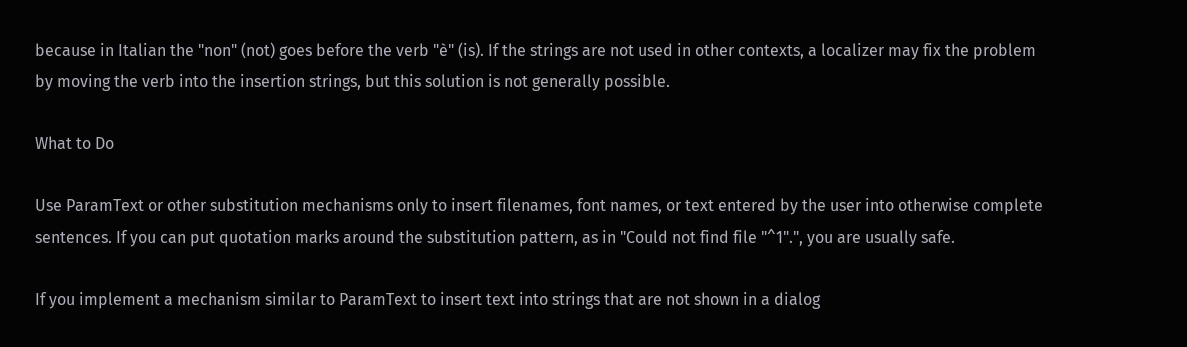because in Italian the "non" (not) goes before the verb "è" (is). If the strings are not used in other contexts, a localizer may fix the problem by moving the verb into the insertion strings, but this solution is not generally possible.

What to Do

Use ParamText or other substitution mechanisms only to insert filenames, font names, or text entered by the user into otherwise complete sentences. If you can put quotation marks around the substitution pattern, as in "Could not find file "^1".", you are usually safe.

If you implement a mechanism similar to ParamText to insert text into strings that are not shown in a dialog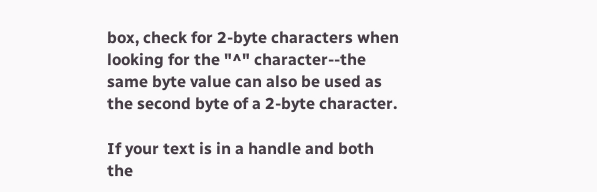box, check for 2-byte characters when looking for the "^" character--the same byte value can also be used as the second byte of a 2-byte character.

If your text is in a handle and both the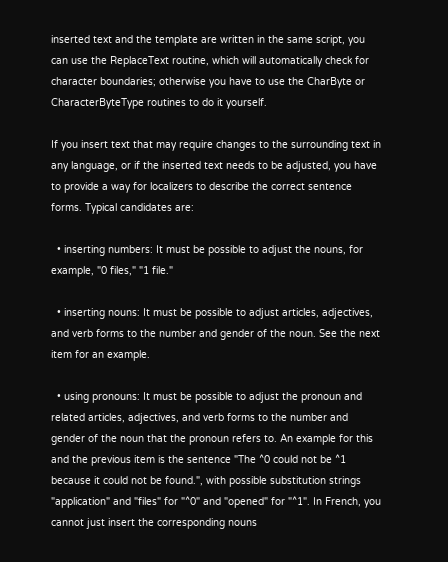inserted text and the template are written in the same script, you can use the ReplaceText routine, which will automatically check for character boundaries; otherwise you have to use the CharByte or CharacterByteType routines to do it yourself.

If you insert text that may require changes to the surrounding text in any language, or if the inserted text needs to be adjusted, you have to provide a way for localizers to describe the correct sentence forms. Typical candidates are:

  • inserting numbers: It must be possible to adjust the nouns, for example, "0 files," "1 file."

  • inserting nouns: It must be possible to adjust articles, adjectives, and verb forms to the number and gender of the noun. See the next item for an example.

  • using pronouns: It must be possible to adjust the pronoun and related articles, adjectives, and verb forms to the number and gender of the noun that the pronoun refers to. An example for this and the previous item is the sentence "The ^0 could not be ^1 because it could not be found.", with possible substitution strings "application" and "files" for "^0" and "opened" for "^1". In French, you cannot just insert the corresponding nouns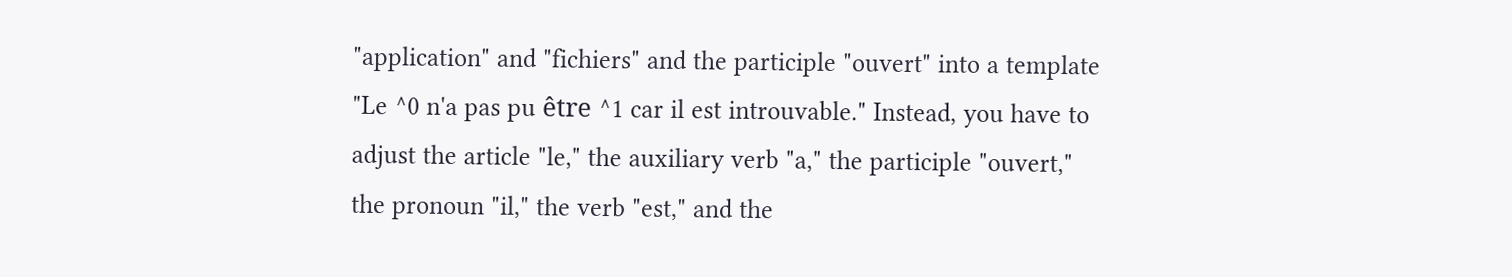"application" and "fichiers" and the participle "ouvert" into a template "Le ^0 n'a pas pu être ^1 car il est introuvable." Instead, you have to adjust the article "le," the auxiliary verb "a," the participle "ouvert," the pronoun "il," the verb "est," and the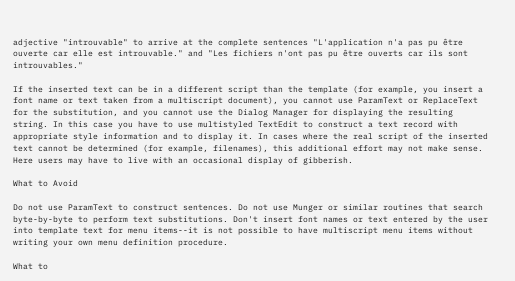adjective "introuvable" to arrive at the complete sentences "L'application n'a pas pu être ouverte car elle est introuvable." and "Les fichiers n'ont pas pu être ouverts car ils sont introuvables."

If the inserted text can be in a different script than the template (for example, you insert a font name or text taken from a multiscript document), you cannot use ParamText or ReplaceText for the substitution, and you cannot use the Dialog Manager for displaying the resulting string. In this case you have to use multistyled TextEdit to construct a text record with appropriate style information and to display it. In cases where the real script of the inserted text cannot be determined (for example, filenames), this additional effort may not make sense. Here users may have to live with an occasional display of gibberish.

What to Avoid

Do not use ParamText to construct sentences. Do not use Munger or similar routines that search byte-by-byte to perform text substitutions. Don't insert font names or text entered by the user into template text for menu items--it is not possible to have multiscript menu items without writing your own menu definition procedure.

What to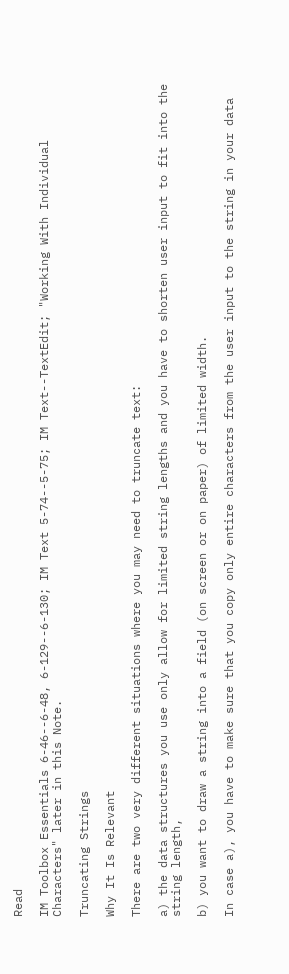Read

IM Toolbox Essentials 6-46--6-48, 6-129--6-130; IM Text 5-74--5-75; IM Text--TextEdit; "Working With Individual Characters" later in this Note.

Truncating Strings

Why It Is Relevant

There are two very different situations where you may need to truncate text:

a) the data structures you use only allow for limited string lengths and you have to shorten user input to fit into the string length,

b) you want to draw a string into a field (on screen or on paper) of limited width.

In case a), you have to make sure that you copy only entire characters from the user input to the string in your data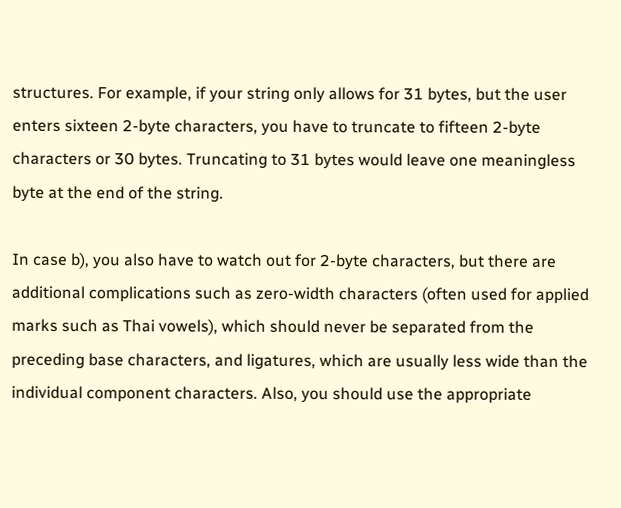structures. For example, if your string only allows for 31 bytes, but the user enters sixteen 2-byte characters, you have to truncate to fifteen 2-byte characters or 30 bytes. Truncating to 31 bytes would leave one meaningless byte at the end of the string.

In case b), you also have to watch out for 2-byte characters, but there are additional complications such as zero-width characters (often used for applied marks such as Thai vowels), which should never be separated from the preceding base characters, and ligatures, which are usually less wide than the individual component characters. Also, you should use the appropriate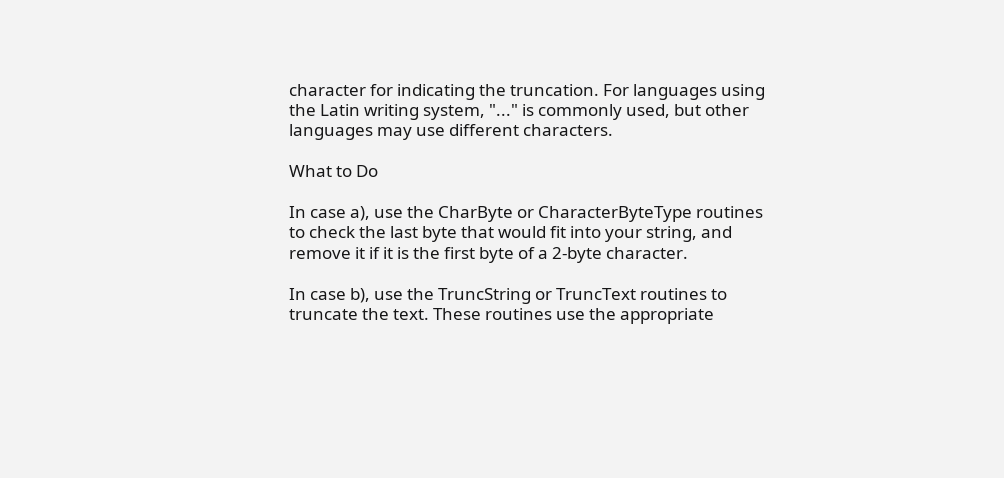character for indicating the truncation. For languages using the Latin writing system, "..." is commonly used, but other languages may use different characters.

What to Do

In case a), use the CharByte or CharacterByteType routines to check the last byte that would fit into your string, and remove it if it is the first byte of a 2-byte character.

In case b), use the TruncString or TruncText routines to truncate the text. These routines use the appropriate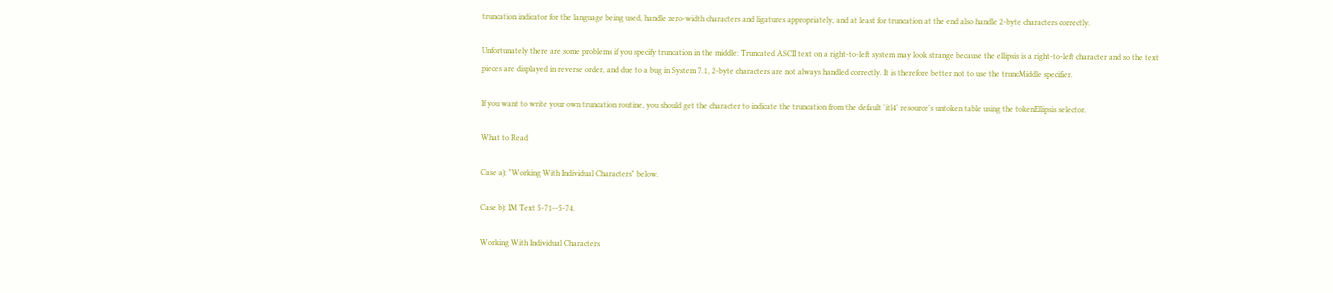truncation indicator for the language being used, handle zero-width characters and ligatures appropriately, and at least for truncation at the end also handle 2-byte characters correctly.

Unfortunately there are some problems if you specify truncation in the middle: Truncated ASCII text on a right-to-left system may look strange because the ellipsis is a right-to-left character and so the text pieces are displayed in reverse order, and due to a bug in System 7.1, 2-byte characters are not always handled correctly. It is therefore better not to use the truncMiddle specifier.

If you want to write your own truncation routine, you should get the character to indicate the truncation from the default 'itl4' resource's untoken table using the tokenEllipsis selector.

What to Read

Case a): "Working With Individual Characters" below.

Case b): IM Text 5-71--5-74.

Working With Individual Characters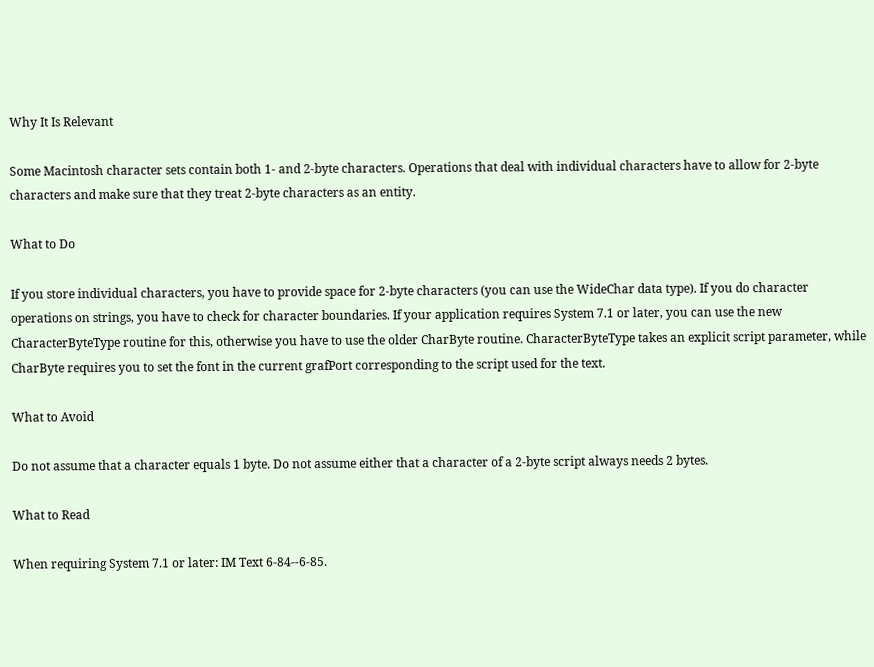Why It Is Relevant

Some Macintosh character sets contain both 1- and 2-byte characters. Operations that deal with individual characters have to allow for 2-byte characters and make sure that they treat 2-byte characters as an entity.

What to Do

If you store individual characters, you have to provide space for 2-byte characters (you can use the WideChar data type). If you do character operations on strings, you have to check for character boundaries. If your application requires System 7.1 or later, you can use the new CharacterByteType routine for this, otherwise you have to use the older CharByte routine. CharacterByteType takes an explicit script parameter, while CharByte requires you to set the font in the current grafPort corresponding to the script used for the text.

What to Avoid

Do not assume that a character equals 1 byte. Do not assume either that a character of a 2-byte script always needs 2 bytes.

What to Read

When requiring System 7.1 or later: IM Text 6-84--6-85.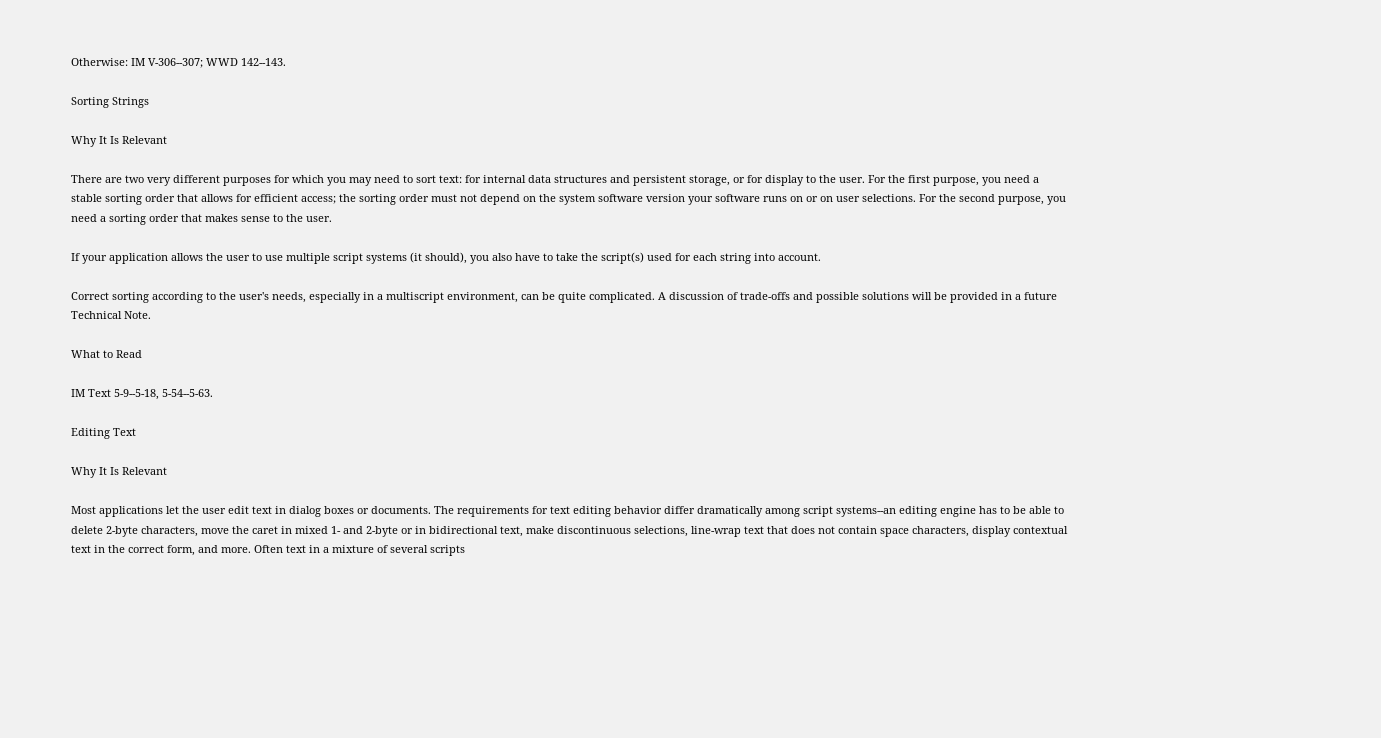Otherwise: IM V-306--307; WWD 142--143.

Sorting Strings

Why It Is Relevant

There are two very different purposes for which you may need to sort text: for internal data structures and persistent storage, or for display to the user. For the first purpose, you need a stable sorting order that allows for efficient access; the sorting order must not depend on the system software version your software runs on or on user selections. For the second purpose, you need a sorting order that makes sense to the user.

If your application allows the user to use multiple script systems (it should), you also have to take the script(s) used for each string into account.

Correct sorting according to the user's needs, especially in a multiscript environment, can be quite complicated. A discussion of trade-offs and possible solutions will be provided in a future Technical Note.

What to Read

IM Text 5-9--5-18, 5-54--5-63.

Editing Text

Why It Is Relevant

Most applications let the user edit text in dialog boxes or documents. The requirements for text editing behavior differ dramatically among script systems--an editing engine has to be able to delete 2-byte characters, move the caret in mixed 1- and 2-byte or in bidirectional text, make discontinuous selections, line-wrap text that does not contain space characters, display contextual text in the correct form, and more. Often text in a mixture of several scripts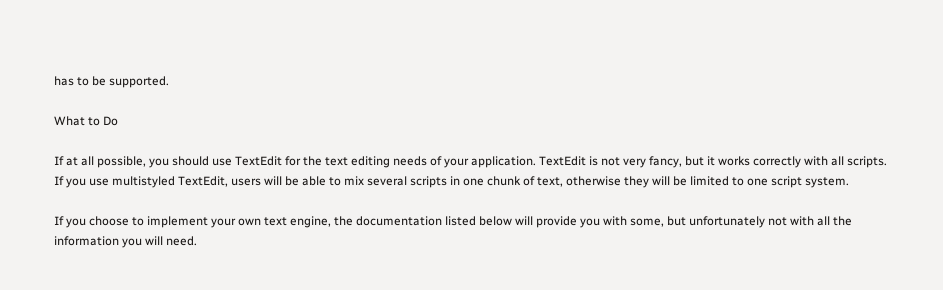has to be supported.

What to Do

If at all possible, you should use TextEdit for the text editing needs of your application. TextEdit is not very fancy, but it works correctly with all scripts. If you use multistyled TextEdit, users will be able to mix several scripts in one chunk of text, otherwise they will be limited to one script system.

If you choose to implement your own text engine, the documentation listed below will provide you with some, but unfortunately not with all the information you will need.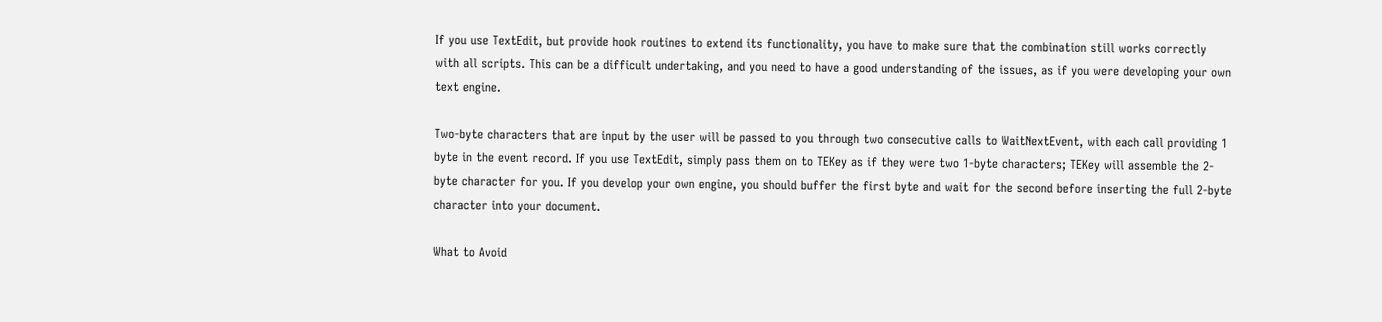If you use TextEdit, but provide hook routines to extend its functionality, you have to make sure that the combination still works correctly with all scripts. This can be a difficult undertaking, and you need to have a good understanding of the issues, as if you were developing your own text engine.

Two-byte characters that are input by the user will be passed to you through two consecutive calls to WaitNextEvent, with each call providing 1 byte in the event record. If you use TextEdit, simply pass them on to TEKey as if they were two 1-byte characters; TEKey will assemble the 2-byte character for you. If you develop your own engine, you should buffer the first byte and wait for the second before inserting the full 2-byte character into your document.

What to Avoid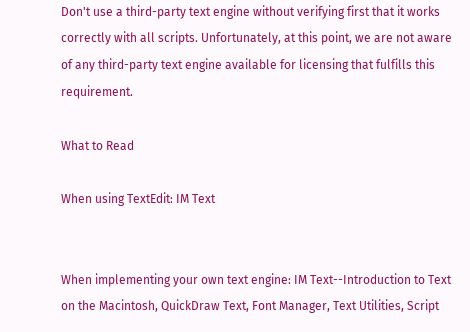Don't use a third-party text engine without verifying first that it works correctly with all scripts. Unfortunately, at this point, we are not aware of any third-party text engine available for licensing that fulfills this requirement.

What to Read

When using TextEdit: IM Text


When implementing your own text engine: IM Text--Introduction to Text on the Macintosh, QuickDraw Text, Font Manager, Text Utilities, Script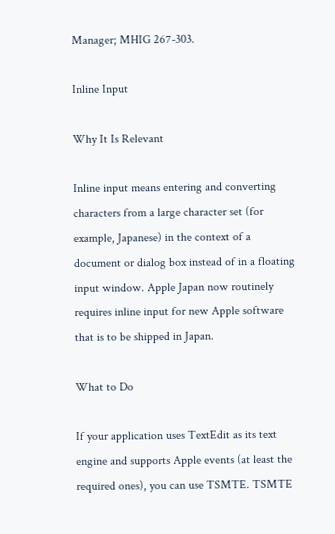Manager; MHIG 267-303.

Inline Input

Why It Is Relevant

Inline input means entering and converting characters from a large character set (for example, Japanese) in the context of a document or dialog box instead of in a floating input window. Apple Japan now routinely requires inline input for new Apple software that is to be shipped in Japan.

What to Do

If your application uses TextEdit as its text engine and supports Apple events (at least the required ones), you can use TSMTE. TSMTE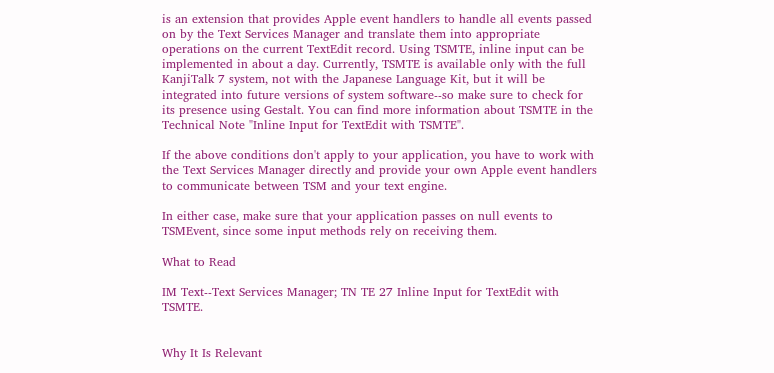is an extension that provides Apple event handlers to handle all events passed on by the Text Services Manager and translate them into appropriate operations on the current TextEdit record. Using TSMTE, inline input can be implemented in about a day. Currently, TSMTE is available only with the full KanjiTalk 7 system, not with the Japanese Language Kit, but it will be integrated into future versions of system software--so make sure to check for its presence using Gestalt. You can find more information about TSMTE in the Technical Note "Inline Input for TextEdit with TSMTE".

If the above conditions don't apply to your application, you have to work with the Text Services Manager directly and provide your own Apple event handlers to communicate between TSM and your text engine.

In either case, make sure that your application passes on null events to TSMEvent, since some input methods rely on receiving them.

What to Read

IM Text--Text Services Manager; TN TE 27 Inline Input for TextEdit with TSMTE.


Why It Is Relevant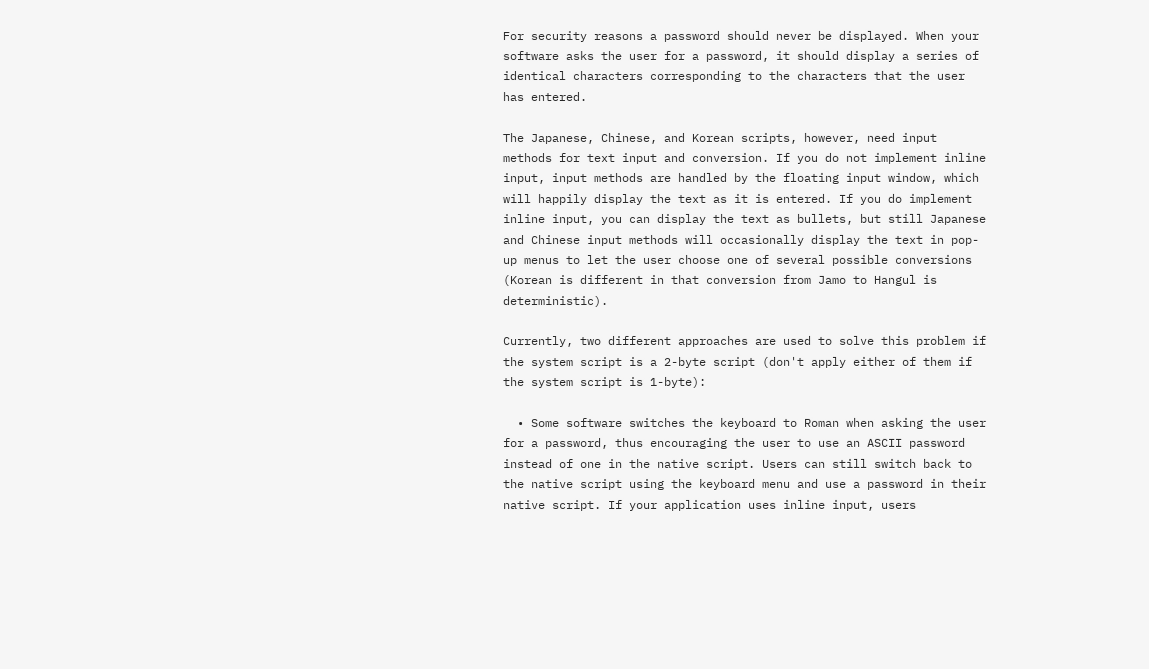For security reasons a password should never be displayed. When your software asks the user for a password, it should display a series of identical characters corresponding to the characters that the user has entered.

The Japanese, Chinese, and Korean scripts, however, need input methods for text input and conversion. If you do not implement inline input, input methods are handled by the floating input window, which will happily display the text as it is entered. If you do implement inline input, you can display the text as bullets, but still Japanese and Chinese input methods will occasionally display the text in pop-up menus to let the user choose one of several possible conversions (Korean is different in that conversion from Jamo to Hangul is deterministic).

Currently, two different approaches are used to solve this problem if the system script is a 2-byte script (don't apply either of them if the system script is 1-byte):

  • Some software switches the keyboard to Roman when asking the user for a password, thus encouraging the user to use an ASCII password instead of one in the native script. Users can still switch back to the native script using the keyboard menu and use a password in their native script. If your application uses inline input, users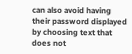can also avoid having their password displayed by choosing text that does not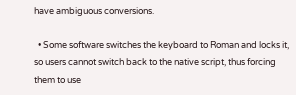have ambiguous conversions.

  • Some software switches the keyboard to Roman and locks it, so users cannot switch back to the native script, thus forcing them to use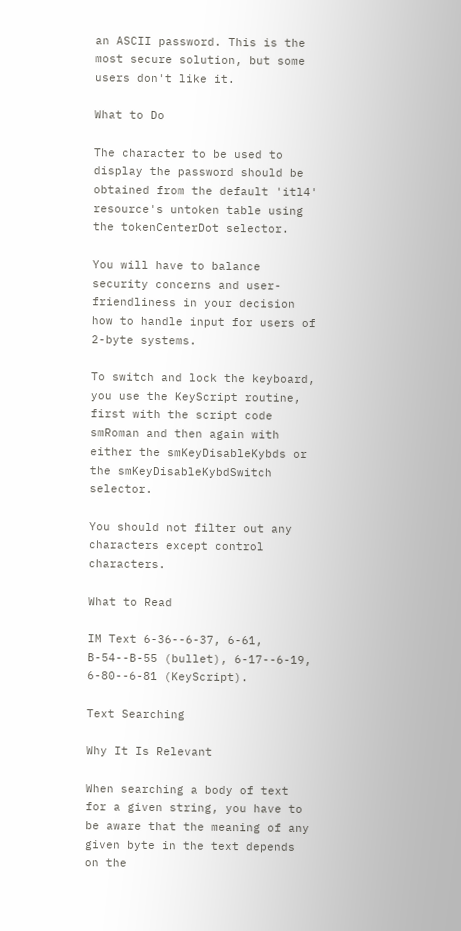an ASCII password. This is the most secure solution, but some users don't like it.

What to Do

The character to be used to display the password should be obtained from the default 'itl4' resource's untoken table using the tokenCenterDot selector.

You will have to balance security concerns and user-friendliness in your decision how to handle input for users of 2-byte systems.

To switch and lock the keyboard, you use the KeyScript routine, first with the script code smRoman and then again with either the smKeyDisableKybds or the smKeyDisableKybdSwitch selector.

You should not filter out any characters except control characters.

What to Read

IM Text 6-36--6-37, 6-61, B-54--B-55 (bullet), 6-17--6-19, 6-80--6-81 (KeyScript).

Text Searching

Why It Is Relevant

When searching a body of text for a given string, you have to be aware that the meaning of any given byte in the text depends on the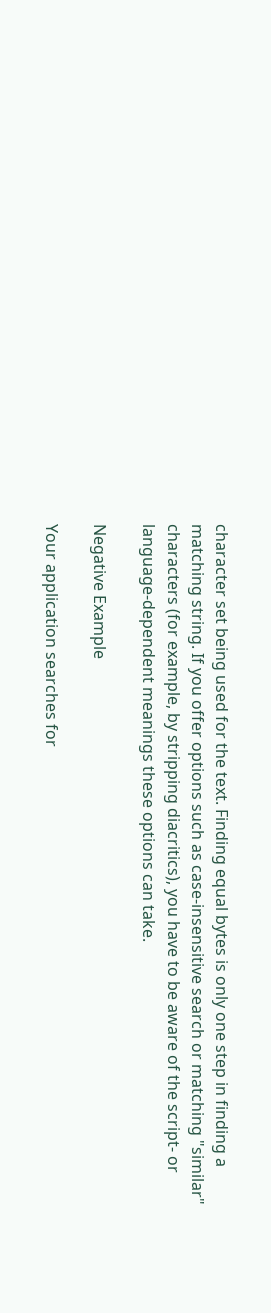character set being used for the text. Finding equal bytes is only one step in finding a matching string. If you offer options such as case-insensitive search or matching "similar" characters (for example, by stripping diacritics), you have to be aware of the script- or language-dependent meanings these options can take.

Negative Example

Your application searches for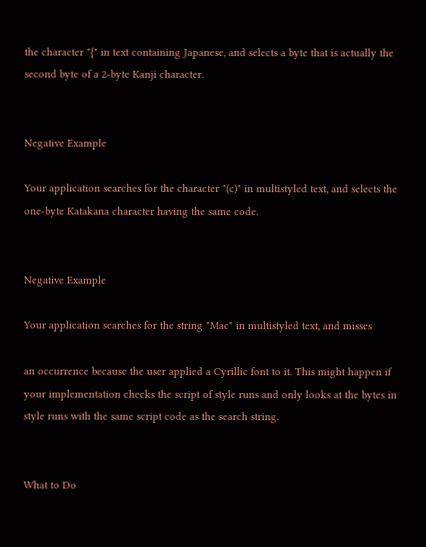the character "{" in text containing Japanese, and selects a byte that is actually the second byte of a 2-byte Kanji character.


Negative Example

Your application searches for the character "(c)" in multistyled text, and selects the one-byte Katakana character having the same code.


Negative Example

Your application searches for the string "Mac" in multistyled text, and misses

an occurrence because the user applied a Cyrillic font to it. This might happen if your implementation checks the script of style runs and only looks at the bytes in style runs with the same script code as the search string.


What to Do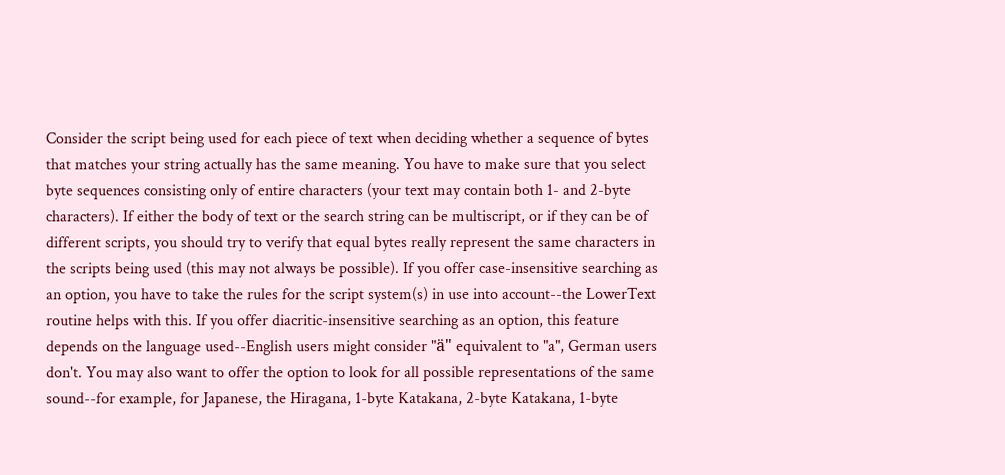Consider the script being used for each piece of text when deciding whether a sequence of bytes that matches your string actually has the same meaning. You have to make sure that you select byte sequences consisting only of entire characters (your text may contain both 1- and 2-byte characters). If either the body of text or the search string can be multiscript, or if they can be of different scripts, you should try to verify that equal bytes really represent the same characters in the scripts being used (this may not always be possible). If you offer case-insensitive searching as an option, you have to take the rules for the script system(s) in use into account--the LowerText routine helps with this. If you offer diacritic-insensitive searching as an option, this feature depends on the language used--English users might consider "ä" equivalent to "a", German users don't. You may also want to offer the option to look for all possible representations of the same sound--for example, for Japanese, the Hiragana, 1-byte Katakana, 2-byte Katakana, 1-byte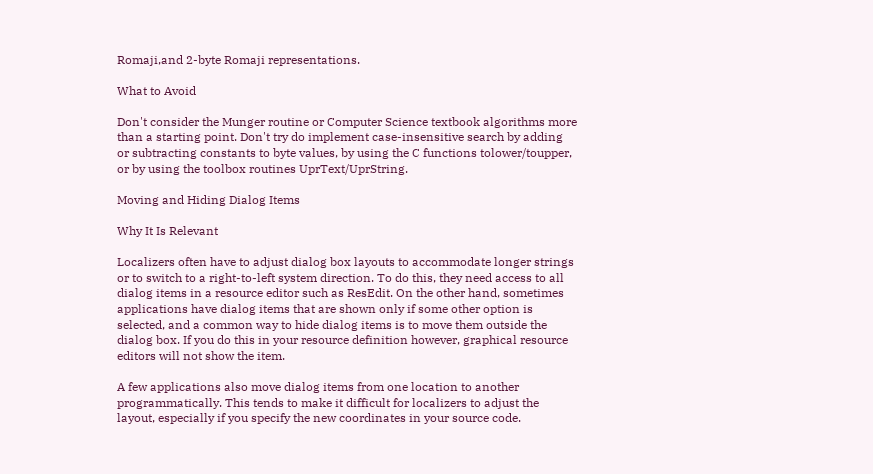Romaji,and 2-byte Romaji representations.

What to Avoid

Don't consider the Munger routine or Computer Science textbook algorithms more than a starting point. Don't try do implement case-insensitive search by adding or subtracting constants to byte values, by using the C functions tolower/toupper, or by using the toolbox routines UprText/UprString.

Moving and Hiding Dialog Items

Why It Is Relevant

Localizers often have to adjust dialog box layouts to accommodate longer strings or to switch to a right-to-left system direction. To do this, they need access to all dialog items in a resource editor such as ResEdit. On the other hand, sometimes applications have dialog items that are shown only if some other option is selected, and a common way to hide dialog items is to move them outside the dialog box. If you do this in your resource definition however, graphical resource editors will not show the item.

A few applications also move dialog items from one location to another programmatically. This tends to make it difficult for localizers to adjust the layout, especially if you specify the new coordinates in your source code.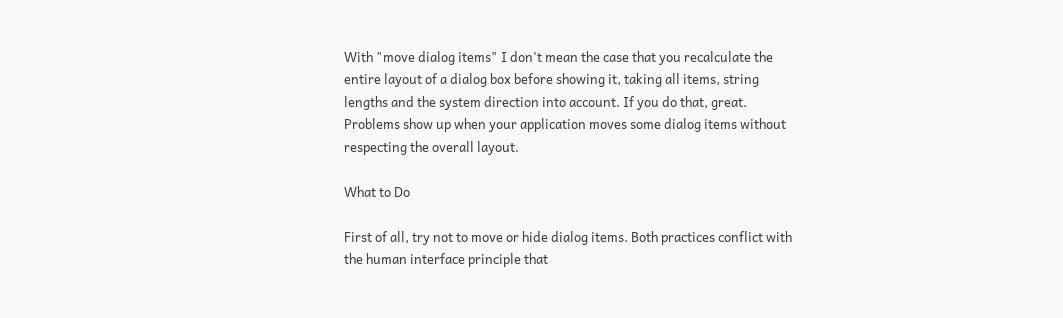With "move dialog items" I don't mean the case that you recalculate the entire layout of a dialog box before showing it, taking all items, string lengths and the system direction into account. If you do that, great. Problems show up when your application moves some dialog items without respecting the overall layout.

What to Do

First of all, try not to move or hide dialog items. Both practices conflict with the human interface principle that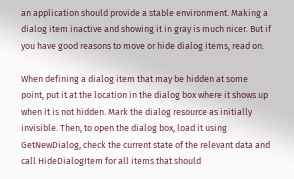an application should provide a stable environment. Making a dialog item inactive and showing it in gray is much nicer. But if you have good reasons to move or hide dialog items, read on.

When defining a dialog item that may be hidden at some point, put it at the location in the dialog box where it shows up when it is not hidden. Mark the dialog resource as initially invisible. Then, to open the dialog box, load it using GetNewDialog, check the current state of the relevant data and call HideDialogItem for all items that should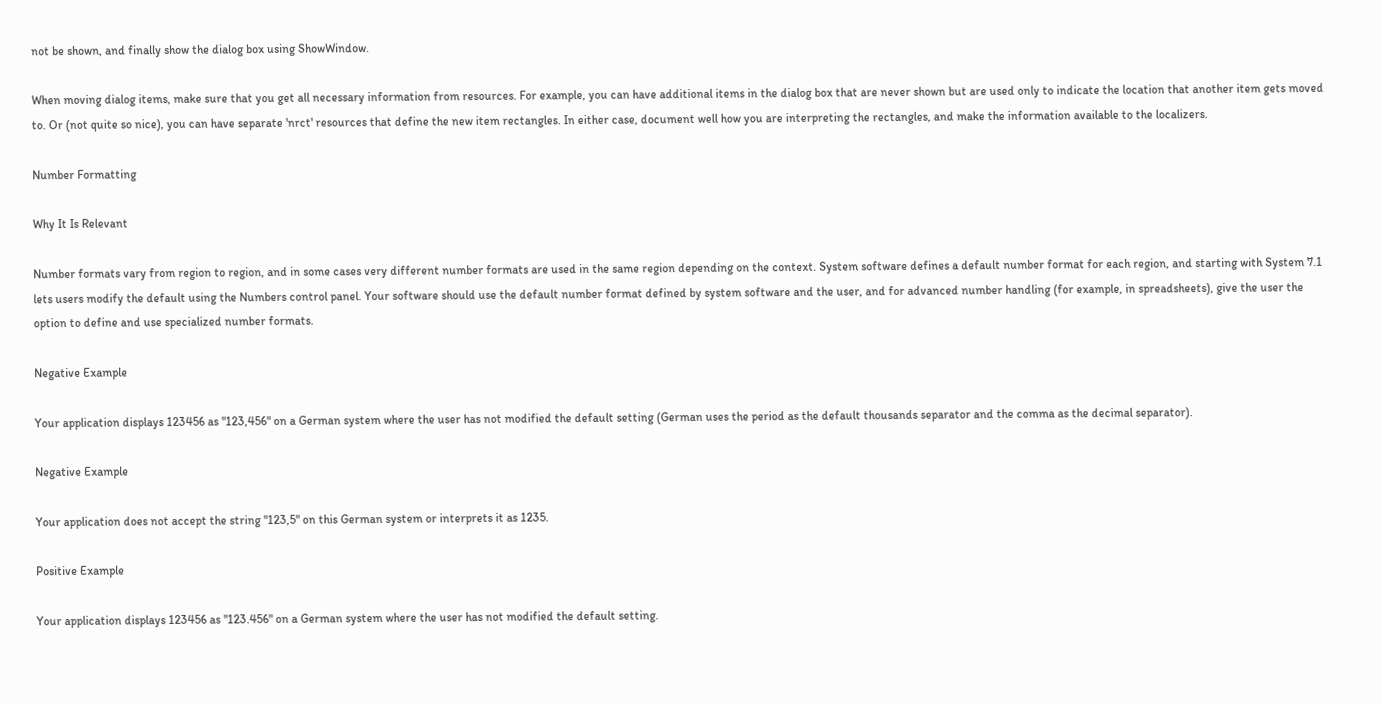not be shown, and finally show the dialog box using ShowWindow.

When moving dialog items, make sure that you get all necessary information from resources. For example, you can have additional items in the dialog box that are never shown but are used only to indicate the location that another item gets moved to. Or (not quite so nice), you can have separate 'nrct' resources that define the new item rectangles. In either case, document well how you are interpreting the rectangles, and make the information available to the localizers.

Number Formatting

Why It Is Relevant

Number formats vary from region to region, and in some cases very different number formats are used in the same region depending on the context. System software defines a default number format for each region, and starting with System 7.1 lets users modify the default using the Numbers control panel. Your software should use the default number format defined by system software and the user, and for advanced number handling (for example, in spreadsheets), give the user the option to define and use specialized number formats.

Negative Example

Your application displays 123456 as "123,456" on a German system where the user has not modified the default setting (German uses the period as the default thousands separator and the comma as the decimal separator).

Negative Example

Your application does not accept the string "123,5" on this German system or interprets it as 1235.

Positive Example

Your application displays 123456 as "123.456" on a German system where the user has not modified the default setting.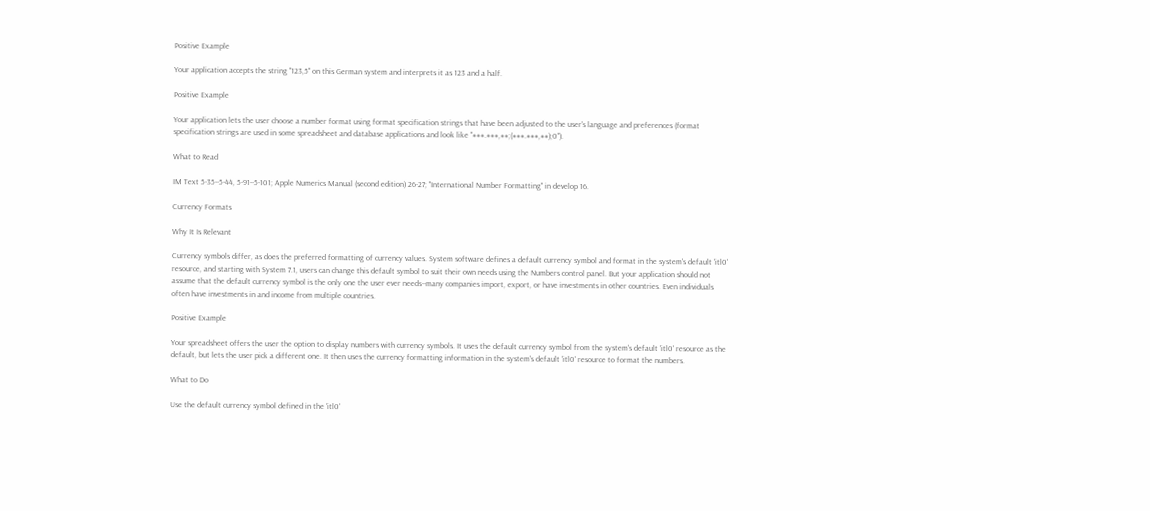Positive Example

Your application accepts the string "123,5" on this German system and interprets it as 123 and a half.

Positive Example

Your application lets the user choose a number format using format specification strings that have been adjusted to the user's language and preferences (format specification strings are used in some spreadsheet and database applications and look like "###.###,##;(###.###,##);0").

What to Read

IM Text 5-35--5-44, 5-91--5-101; Apple Numerics Manual (second edition) 26-27; "International Number Formatting" in develop 16.

Currency Formats

Why It Is Relevant

Currency symbols differ, as does the preferred formatting of currency values. System software defines a default currency symbol and format in the system's default 'itl0' resource, and starting with System 7.1, users can change this default symbol to suit their own needs using the Numbers control panel. But your application should not assume that the default currency symbol is the only one the user ever needs--many companies import, export, or have investments in other countries. Even individuals often have investments in and income from multiple countries.

Positive Example

Your spreadsheet offers the user the option to display numbers with currency symbols. It uses the default currency symbol from the system's default 'itl0' resource as the default, but lets the user pick a different one. It then uses the currency formatting information in the system's default 'itl0' resource to format the numbers.

What to Do

Use the default currency symbol defined in the 'itl0'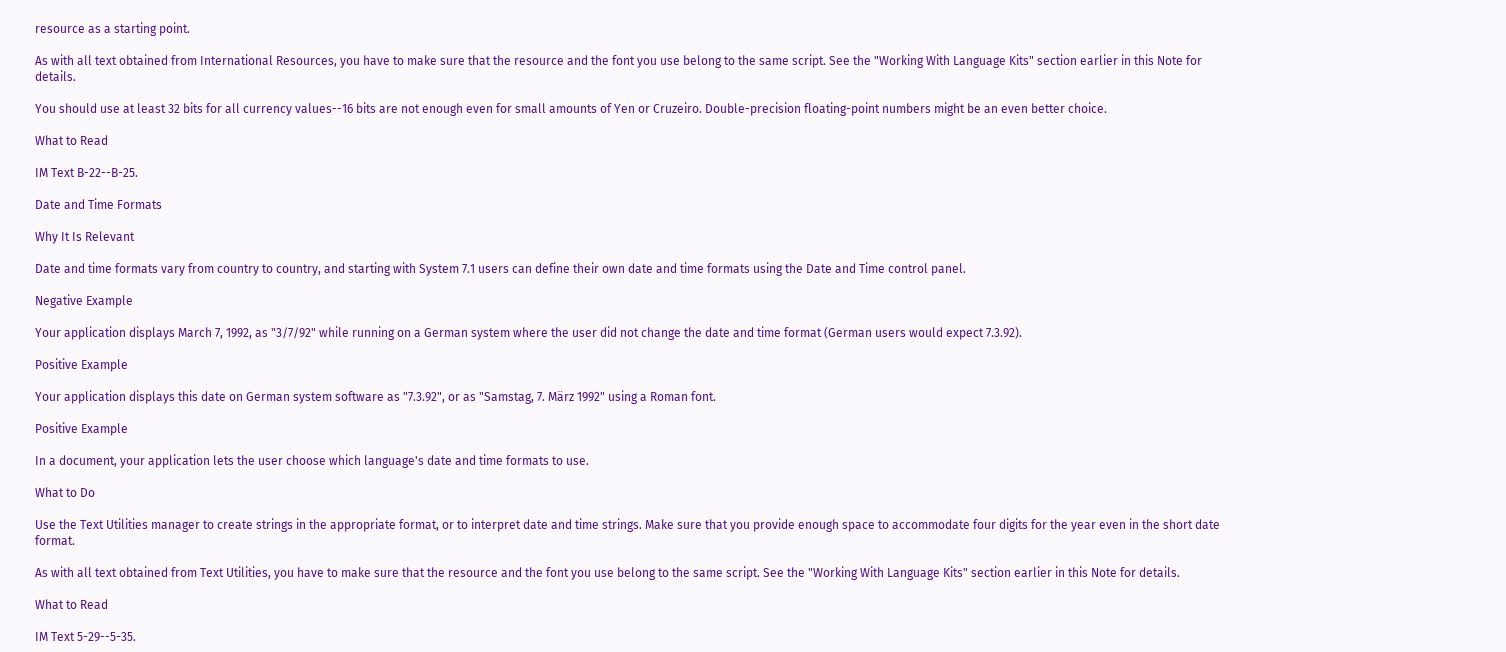resource as a starting point.

As with all text obtained from International Resources, you have to make sure that the resource and the font you use belong to the same script. See the "Working With Language Kits" section earlier in this Note for details.

You should use at least 32 bits for all currency values--16 bits are not enough even for small amounts of Yen or Cruzeiro. Double-precision floating-point numbers might be an even better choice.

What to Read

IM Text B-22--B-25.

Date and Time Formats

Why It Is Relevant

Date and time formats vary from country to country, and starting with System 7.1 users can define their own date and time formats using the Date and Time control panel.

Negative Example

Your application displays March 7, 1992, as "3/7/92" while running on a German system where the user did not change the date and time format (German users would expect 7.3.92).

Positive Example

Your application displays this date on German system software as "7.3.92", or as "Samstag, 7. März 1992" using a Roman font.

Positive Example

In a document, your application lets the user choose which language's date and time formats to use.

What to Do

Use the Text Utilities manager to create strings in the appropriate format, or to interpret date and time strings. Make sure that you provide enough space to accommodate four digits for the year even in the short date format.

As with all text obtained from Text Utilities, you have to make sure that the resource and the font you use belong to the same script. See the "Working With Language Kits" section earlier in this Note for details.

What to Read

IM Text 5-29--5-35.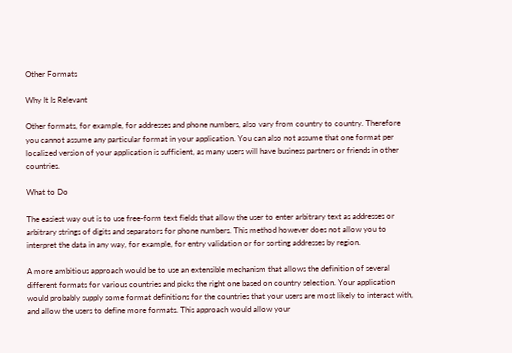Other Formats

Why It Is Relevant

Other formats, for example, for addresses and phone numbers, also vary from country to country. Therefore you cannot assume any particular format in your application. You can also not assume that one format per localized version of your application is sufficient, as many users will have business partners or friends in other countries.

What to Do

The easiest way out is to use free-form text fields that allow the user to enter arbitrary text as addresses or arbitrary strings of digits and separators for phone numbers. This method however does not allow you to interpret the data in any way, for example, for entry validation or for sorting addresses by region.

A more ambitious approach would be to use an extensible mechanism that allows the definition of several different formats for various countries and picks the right one based on country selection. Your application would probably supply some format definitions for the countries that your users are most likely to interact with, and allow the users to define more formats. This approach would allow your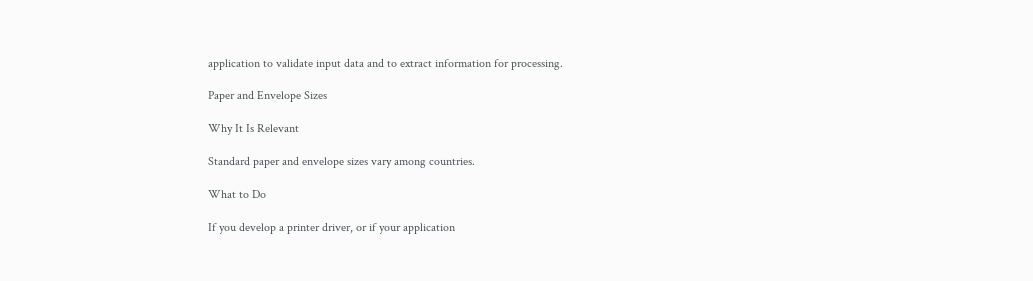application to validate input data and to extract information for processing.

Paper and Envelope Sizes

Why It Is Relevant

Standard paper and envelope sizes vary among countries.

What to Do

If you develop a printer driver, or if your application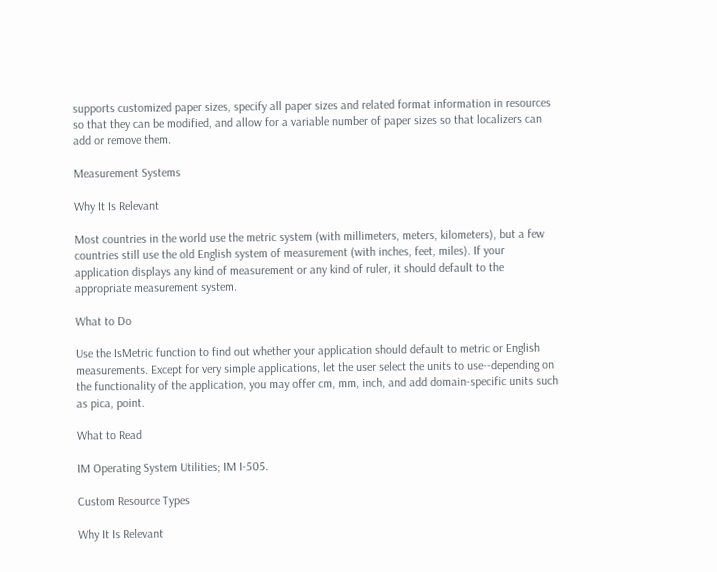supports customized paper sizes, specify all paper sizes and related format information in resources so that they can be modified, and allow for a variable number of paper sizes so that localizers can add or remove them.

Measurement Systems

Why It Is Relevant

Most countries in the world use the metric system (with millimeters, meters, kilometers), but a few countries still use the old English system of measurement (with inches, feet, miles). If your application displays any kind of measurement or any kind of ruler, it should default to the appropriate measurement system.

What to Do

Use the IsMetric function to find out whether your application should default to metric or English measurements. Except for very simple applications, let the user select the units to use--depending on the functionality of the application, you may offer cm, mm, inch, and add domain-specific units such as pica, point.

What to Read

IM Operating System Utilities; IM I-505.

Custom Resource Types

Why It Is Relevant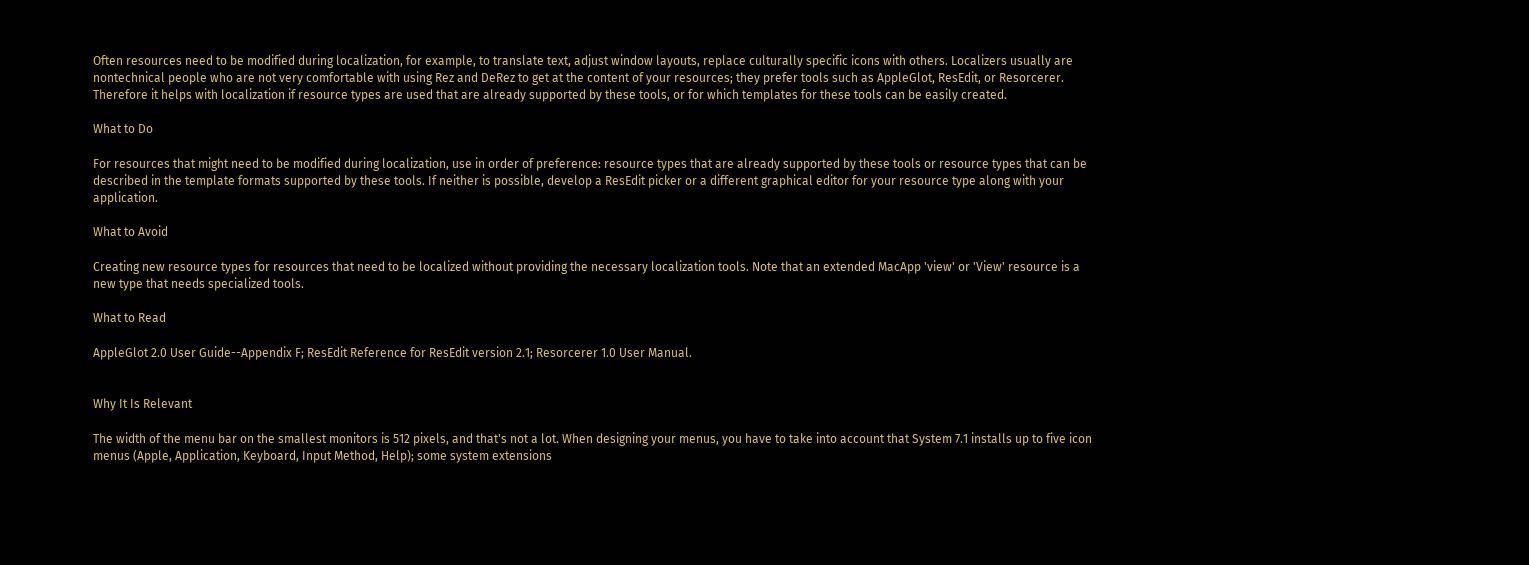Often resources need to be modified during localization, for example, to translate text, adjust window layouts, replace culturally specific icons with others. Localizers usually are nontechnical people who are not very comfortable with using Rez and DeRez to get at the content of your resources; they prefer tools such as AppleGlot, ResEdit, or Resorcerer. Therefore it helps with localization if resource types are used that are already supported by these tools, or for which templates for these tools can be easily created.

What to Do

For resources that might need to be modified during localization, use in order of preference: resource types that are already supported by these tools or resource types that can be described in the template formats supported by these tools. If neither is possible, develop a ResEdit picker or a different graphical editor for your resource type along with your application.

What to Avoid

Creating new resource types for resources that need to be localized without providing the necessary localization tools. Note that an extended MacApp 'view' or 'View' resource is a new type that needs specialized tools.

What to Read

AppleGlot 2.0 User Guide--Appendix F; ResEdit Reference for ResEdit version 2.1; Resorcerer 1.0 User Manual.


Why It Is Relevant

The width of the menu bar on the smallest monitors is 512 pixels, and that's not a lot. When designing your menus, you have to take into account that System 7.1 installs up to five icon menus (Apple, Application, Keyboard, Input Method, Help); some system extensions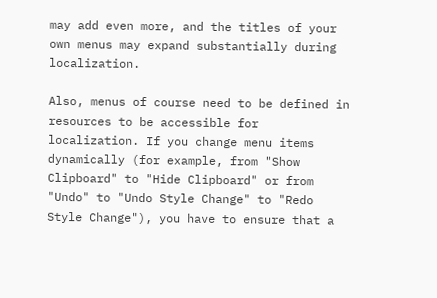may add even more, and the titles of your own menus may expand substantially during localization.

Also, menus of course need to be defined in resources to be accessible for localization. If you change menu items dynamically (for example, from "Show Clipboard" to "Hide Clipboard" or from "Undo" to "Undo Style Change" to "Redo Style Change"), you have to ensure that a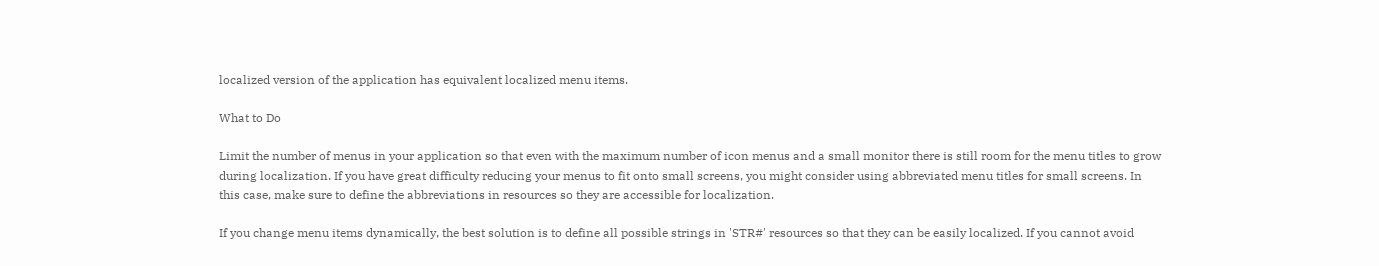localized version of the application has equivalent localized menu items.

What to Do

Limit the number of menus in your application so that even with the maximum number of icon menus and a small monitor there is still room for the menu titles to grow during localization. If you have great difficulty reducing your menus to fit onto small screens, you might consider using abbreviated menu titles for small screens. In this case, make sure to define the abbreviations in resources so they are accessible for localization.

If you change menu items dynamically, the best solution is to define all possible strings in 'STR#' resources so that they can be easily localized. If you cannot avoid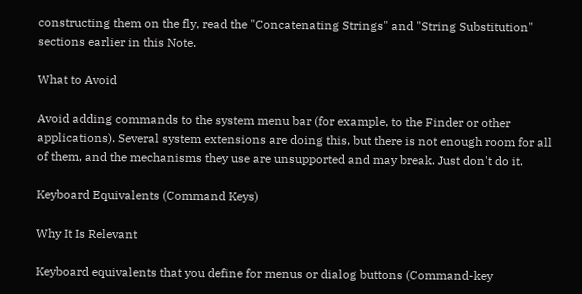constructing them on the fly, read the "Concatenating Strings" and "String Substitution" sections earlier in this Note.

What to Avoid

Avoid adding commands to the system menu bar (for example, to the Finder or other applications). Several system extensions are doing this, but there is not enough room for all of them, and the mechanisms they use are unsupported and may break. Just don't do it.

Keyboard Equivalents (Command Keys)

Why It Is Relevant

Keyboard equivalents that you define for menus or dialog buttons (Command-key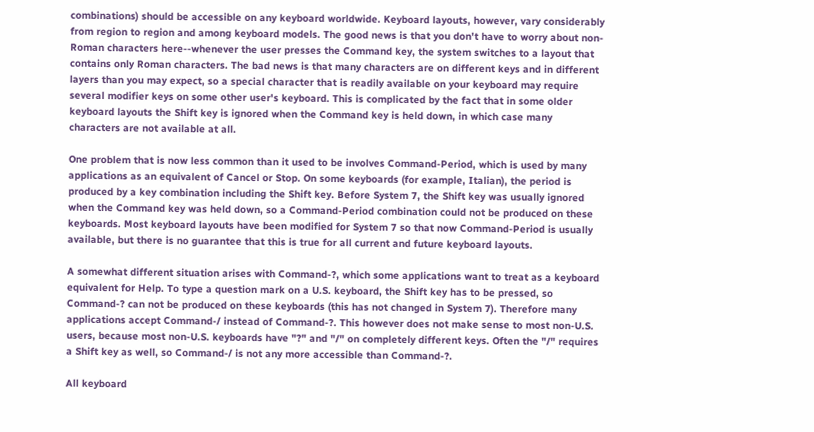combinations) should be accessible on any keyboard worldwide. Keyboard layouts, however, vary considerably from region to region and among keyboard models. The good news is that you don't have to worry about non-Roman characters here--whenever the user presses the Command key, the system switches to a layout that contains only Roman characters. The bad news is that many characters are on different keys and in different layers than you may expect, so a special character that is readily available on your keyboard may require several modifier keys on some other user's keyboard. This is complicated by the fact that in some older keyboard layouts the Shift key is ignored when the Command key is held down, in which case many characters are not available at all.

One problem that is now less common than it used to be involves Command-Period, which is used by many applications as an equivalent of Cancel or Stop. On some keyboards (for example, Italian), the period is produced by a key combination including the Shift key. Before System 7, the Shift key was usually ignored when the Command key was held down, so a Command-Period combination could not be produced on these keyboards. Most keyboard layouts have been modified for System 7 so that now Command-Period is usually available, but there is no guarantee that this is true for all current and future keyboard layouts.

A somewhat different situation arises with Command-?, which some applications want to treat as a keyboard equivalent for Help. To type a question mark on a U.S. keyboard, the Shift key has to be pressed, so Command-? can not be produced on these keyboards (this has not changed in System 7). Therefore many applications accept Command-/ instead of Command-?. This however does not make sense to most non-U.S. users, because most non-U.S. keyboards have "?" and "/" on completely different keys. Often the "/" requires a Shift key as well, so Command-/ is not any more accessible than Command-?.

All keyboard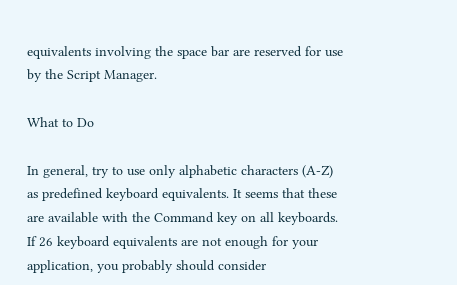equivalents involving the space bar are reserved for use by the Script Manager.

What to Do

In general, try to use only alphabetic characters (A-Z) as predefined keyboard equivalents. It seems that these are available with the Command key on all keyboards. If 26 keyboard equivalents are not enough for your application, you probably should consider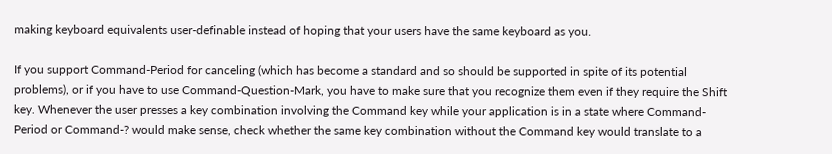making keyboard equivalents user-definable instead of hoping that your users have the same keyboard as you.

If you support Command-Period for canceling (which has become a standard and so should be supported in spite of its potential problems), or if you have to use Command-Question-Mark, you have to make sure that you recognize them even if they require the Shift key. Whenever the user presses a key combination involving the Command key while your application is in a state where Command-Period or Command-? would make sense, check whether the same key combination without the Command key would translate to a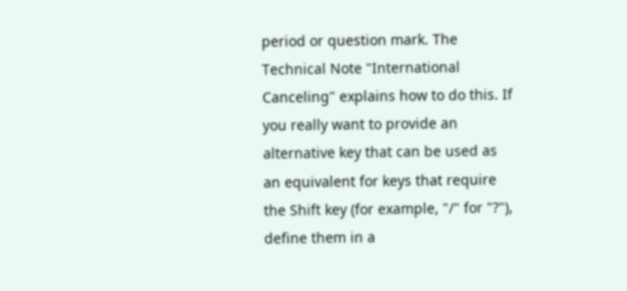period or question mark. The Technical Note "International Canceling" explains how to do this. If you really want to provide an alternative key that can be used as an equivalent for keys that require the Shift key (for example, "/" for "?"), define them in a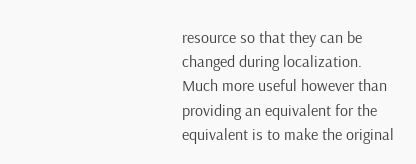resource so that they can be changed during localization. Much more useful however than providing an equivalent for the equivalent is to make the original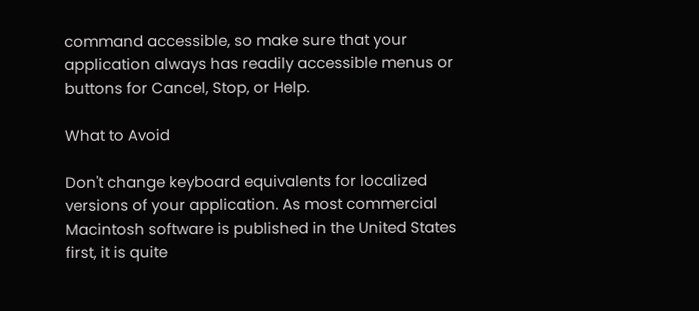command accessible, so make sure that your application always has readily accessible menus or buttons for Cancel, Stop, or Help.

What to Avoid

Don't change keyboard equivalents for localized versions of your application. As most commercial Macintosh software is published in the United States first, it is quite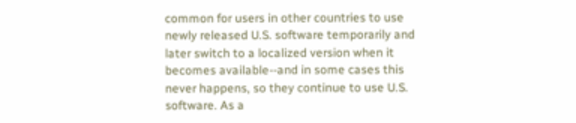common for users in other countries to use newly released U.S. software temporarily and later switch to a localized version when it becomes available--and in some cases this never happens, so they continue to use U.S. software. As a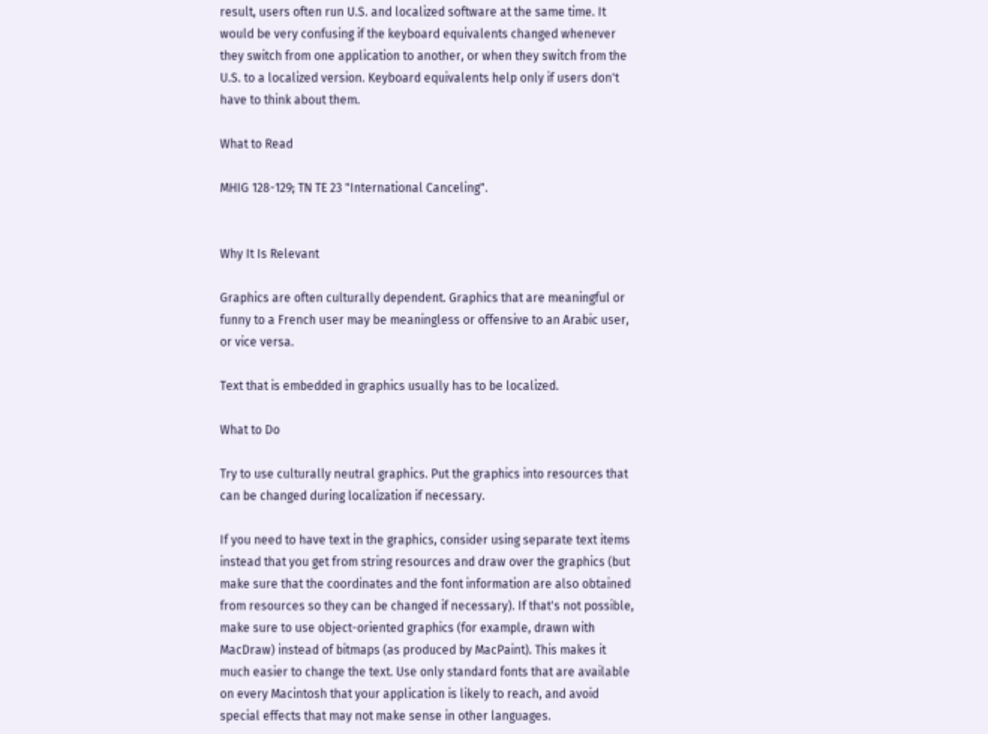result, users often run U.S. and localized software at the same time. It would be very confusing if the keyboard equivalents changed whenever they switch from one application to another, or when they switch from the U.S. to a localized version. Keyboard equivalents help only if users don't have to think about them.

What to Read

MHIG 128-129; TN TE 23 "International Canceling".


Why It Is Relevant

Graphics are often culturally dependent. Graphics that are meaningful or funny to a French user may be meaningless or offensive to an Arabic user, or vice versa.

Text that is embedded in graphics usually has to be localized.

What to Do

Try to use culturally neutral graphics. Put the graphics into resources that can be changed during localization if necessary.

If you need to have text in the graphics, consider using separate text items instead that you get from string resources and draw over the graphics (but make sure that the coordinates and the font information are also obtained from resources so they can be changed if necessary). If that's not possible, make sure to use object-oriented graphics (for example, drawn with MacDraw) instead of bitmaps (as produced by MacPaint). This makes it much easier to change the text. Use only standard fonts that are available on every Macintosh that your application is likely to reach, and avoid special effects that may not make sense in other languages.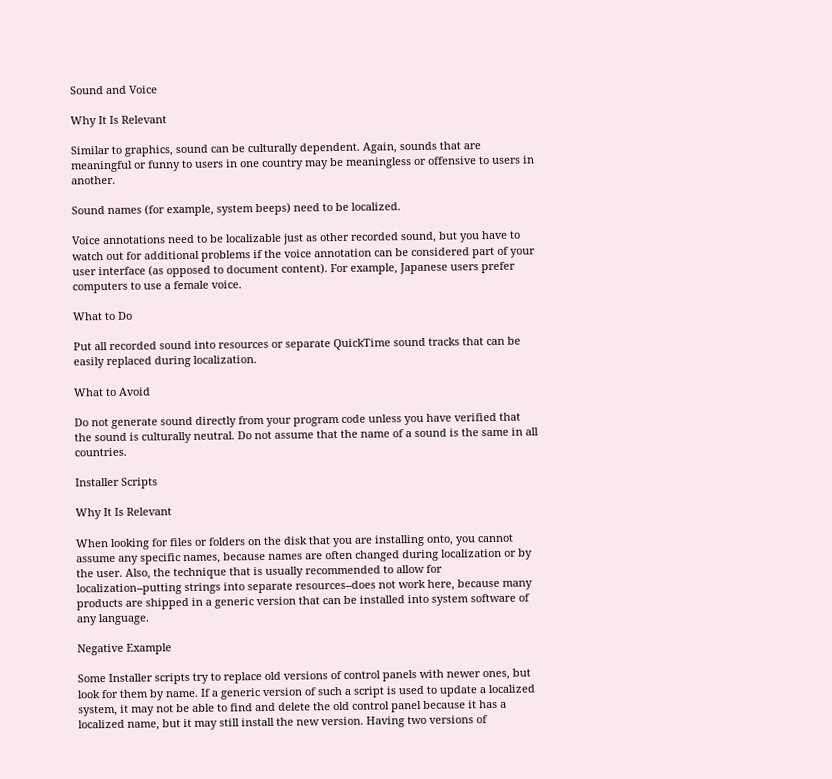Sound and Voice

Why It Is Relevant

Similar to graphics, sound can be culturally dependent. Again, sounds that are meaningful or funny to users in one country may be meaningless or offensive to users in another.

Sound names (for example, system beeps) need to be localized.

Voice annotations need to be localizable just as other recorded sound, but you have to watch out for additional problems if the voice annotation can be considered part of your user interface (as opposed to document content). For example, Japanese users prefer computers to use a female voice.

What to Do

Put all recorded sound into resources or separate QuickTime sound tracks that can be easily replaced during localization.

What to Avoid

Do not generate sound directly from your program code unless you have verified that the sound is culturally neutral. Do not assume that the name of a sound is the same in all countries.

Installer Scripts

Why It Is Relevant

When looking for files or folders on the disk that you are installing onto, you cannot assume any specific names, because names are often changed during localization or by the user. Also, the technique that is usually recommended to allow for localization--putting strings into separate resources--does not work here, because many products are shipped in a generic version that can be installed into system software of any language.

Negative Example

Some Installer scripts try to replace old versions of control panels with newer ones, but look for them by name. If a generic version of such a script is used to update a localized system, it may not be able to find and delete the old control panel because it has a localized name, but it may still install the new version. Having two versions of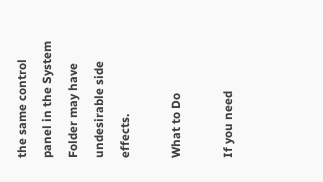the same control panel in the System Folder may have undesirable side effects.

What to Do

If you need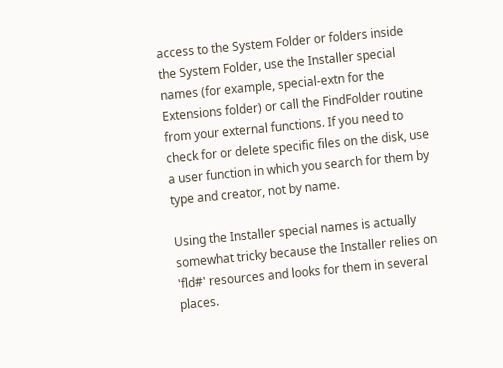access to the System Folder or folders inside the System Folder, use the Installer special names (for example, special-extn for the Extensions folder) or call the FindFolder routine from your external functions. If you need to check for or delete specific files on the disk, use a user function in which you search for them by type and creator, not by name.

Using the Installer special names is actually somewhat tricky because the Installer relies on 'fld#' resources and looks for them in several places.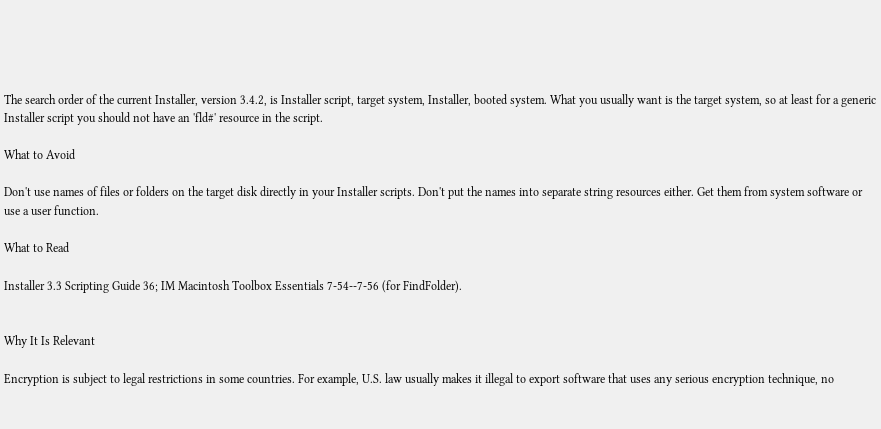The search order of the current Installer, version 3.4.2, is Installer script, target system, Installer, booted system. What you usually want is the target system, so at least for a generic Installer script you should not have an 'fld#' resource in the script.

What to Avoid

Don't use names of files or folders on the target disk directly in your Installer scripts. Don't put the names into separate string resources either. Get them from system software or use a user function.

What to Read

Installer 3.3 Scripting Guide 36; IM Macintosh Toolbox Essentials 7-54--7-56 (for FindFolder).


Why It Is Relevant

Encryption is subject to legal restrictions in some countries. For example, U.S. law usually makes it illegal to export software that uses any serious encryption technique, no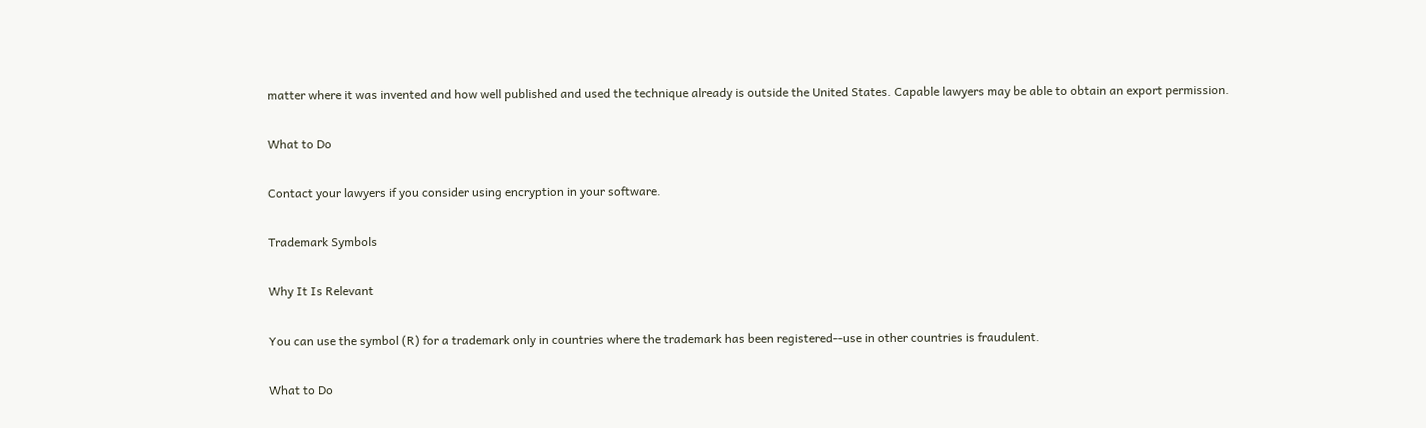matter where it was invented and how well published and used the technique already is outside the United States. Capable lawyers may be able to obtain an export permission.

What to Do

Contact your lawyers if you consider using encryption in your software.

Trademark Symbols

Why It Is Relevant

You can use the symbol (R) for a trademark only in countries where the trademark has been registered--use in other countries is fraudulent.

What to Do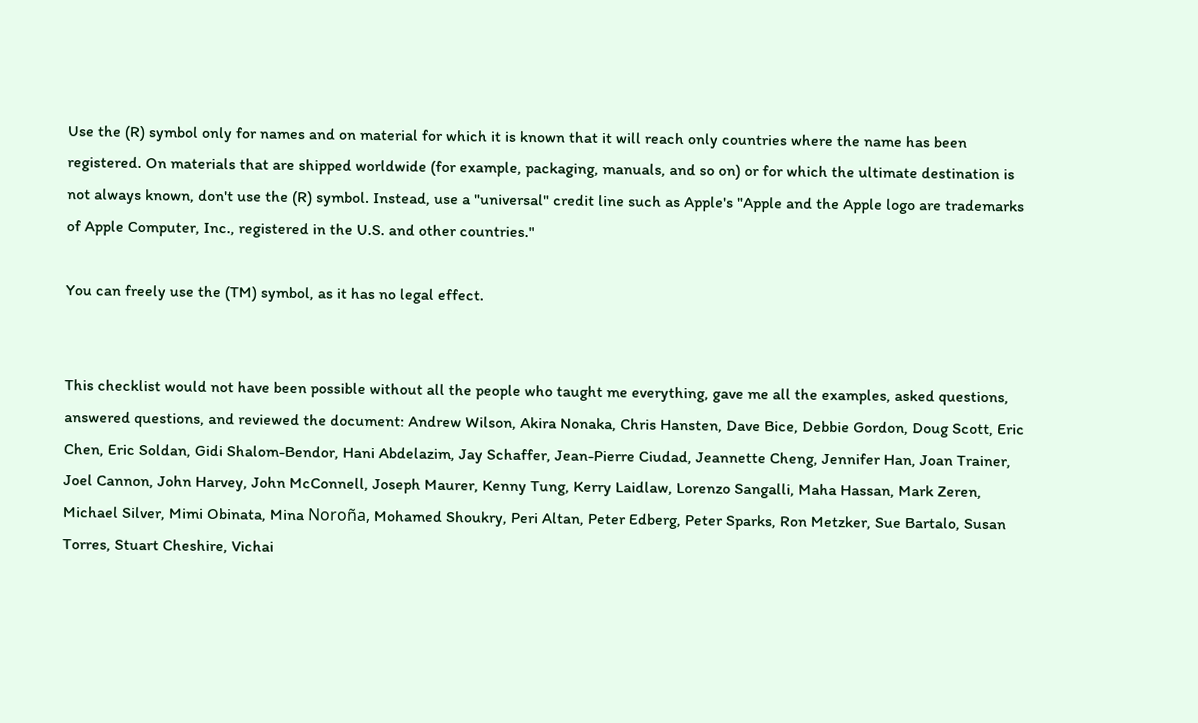Use the (R) symbol only for names and on material for which it is known that it will reach only countries where the name has been registered. On materials that are shipped worldwide (for example, packaging, manuals, and so on) or for which the ultimate destination is not always known, don't use the (R) symbol. Instead, use a "universal" credit line such as Apple's "Apple and the Apple logo are trademarks of Apple Computer, Inc., registered in the U.S. and other countries."

You can freely use the (TM) symbol, as it has no legal effect.


This checklist would not have been possible without all the people who taught me everything, gave me all the examples, asked questions, answered questions, and reviewed the document: Andrew Wilson, Akira Nonaka, Chris Hansten, Dave Bice, Debbie Gordon, Doug Scott, Eric Chen, Eric Soldan, Gidi Shalom-Bendor, Hani Abdelazim, Jay Schaffer, Jean-Pierre Ciudad, Jeannette Cheng, Jennifer Han, Joan Trainer, Joel Cannon, John Harvey, John McConnell, Joseph Maurer, Kenny Tung, Kerry Laidlaw, Lorenzo Sangalli, Maha Hassan, Mark Zeren, Michael Silver, Mimi Obinata, Mina Noroña, Mohamed Shoukry, Peri Altan, Peter Edberg, Peter Sparks, Ron Metzker, Sue Bartalo, Susan Torres, Stuart Cheshire, Vichai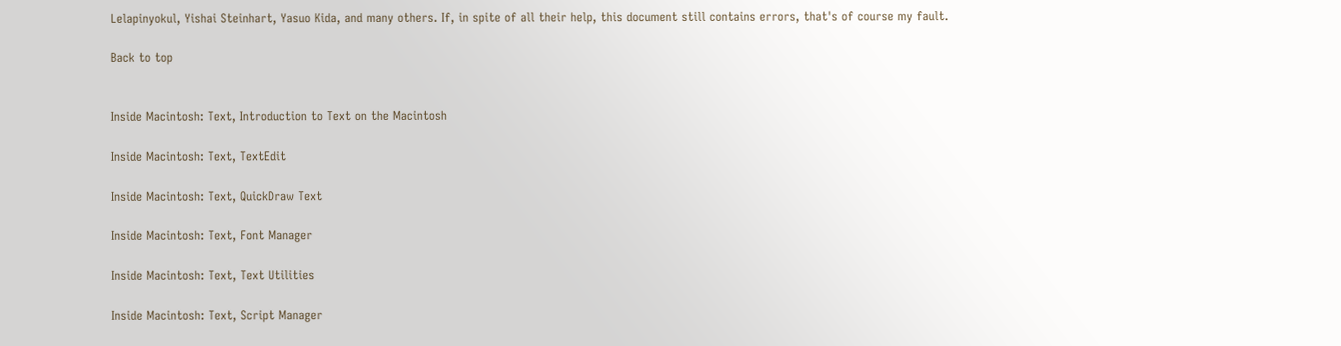Lelapinyokul, Yishai Steinhart, Yasuo Kida, and many others. If, in spite of all their help, this document still contains errors, that's of course my fault.

Back to top


Inside Macintosh: Text, Introduction to Text on the Macintosh

Inside Macintosh: Text, TextEdit

Inside Macintosh: Text, QuickDraw Text

Inside Macintosh: Text, Font Manager

Inside Macintosh: Text, Text Utilities

Inside Macintosh: Text, Script Manager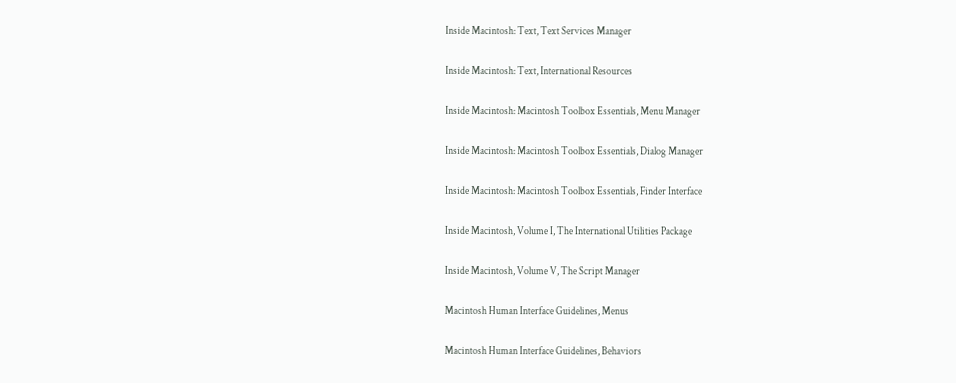Inside Macintosh: Text, Text Services Manager

Inside Macintosh: Text, International Resources

Inside Macintosh: Macintosh Toolbox Essentials, Menu Manager

Inside Macintosh: Macintosh Toolbox Essentials, Dialog Manager

Inside Macintosh: Macintosh Toolbox Essentials, Finder Interface

Inside Macintosh, Volume I, The International Utilities Package

Inside Macintosh, Volume V, The Script Manager

Macintosh Human Interface Guidelines, Menus

Macintosh Human Interface Guidelines, Behaviors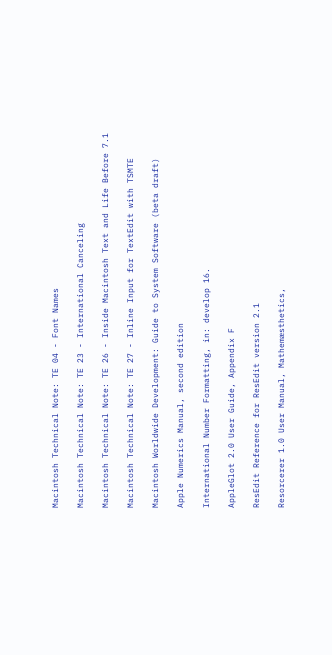Macintosh Technical Note: TE 04 - Font Names

Macintosh Technical Note: TE 23 - International Canceling

Macintosh Technical Note: TE 26 - Inside Macintosh Text and Life Before 7.1

Macintosh Technical Note: TE 27 - Inline Input for TextEdit with TSMTE

Macintosh Worldwide Development: Guide to System Software (beta draft)

Apple Numerics Manual, second edition

International Number Formatting, in: develop 16.

AppleGlot 2.0 User Guide, Appendix F

ResEdit Reference for ResEdit version 2.1

Resorcerer 1.0 User Manual, Mathemæsthetics,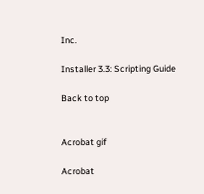Inc.

Installer 3.3: Scripting Guide

Back to top


Acrobat gif

Acrobat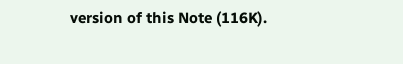version of this Note (116K).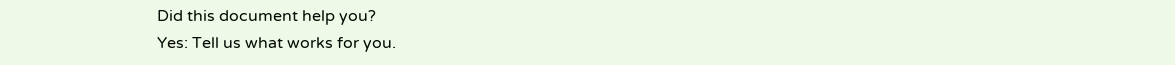Did this document help you?
Yes: Tell us what works for you.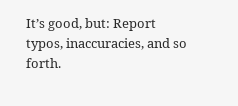It’s good, but: Report typos, inaccuracies, and so forth.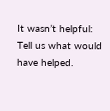It wasn’t helpful: Tell us what would have helped.